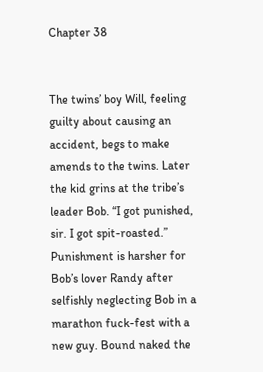Chapter 38


The twins’ boy Will, feeling guilty about causing an accident, begs to make amends to the twins. Later the kid grins at the tribe’s leader Bob. “I got punished, sir. I got spit-roasted.” Punishment is harsher for Bob’s lover Randy after selfishly neglecting Bob in a marathon fuck-fest with a new guy. Bound naked the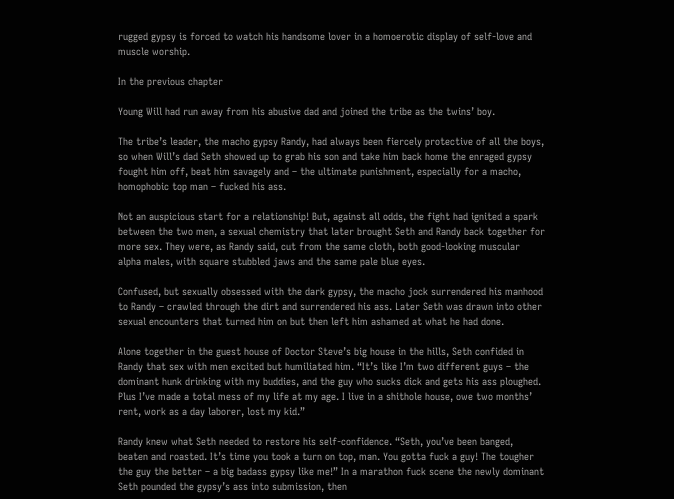rugged gypsy is forced to watch his handsome lover in a homoerotic display of self-love and muscle worship.

In the previous chapter

Young Will had run away from his abusive dad and joined the tribe as the twins’ boy.

The tribe’s leader, the macho gypsy Randy, had always been fiercely protective of all the boys, so when Will’s dad Seth showed up to grab his son and take him back home the enraged gypsy fought him off, beat him savagely and – the ultimate punishment, especially for a macho, homophobic top man – fucked his ass.

Not an auspicious start for a relationship! But, against all odds, the fight had ignited a spark between the two men, a sexual chemistry that later brought Seth and Randy back together for more sex. They were, as Randy said, cut from the same cloth, both good-looking muscular alpha males, with square stubbled jaws and the same pale blue eyes.

Confused, but sexually obsessed with the dark gypsy, the macho jock surrendered his manhood to Randy – crawled through the dirt and surrendered his ass. Later Seth was drawn into other sexual encounters that turned him on but then left him ashamed at what he had done.

Alone together in the guest house of Doctor Steve’s big house in the hills, Seth confided in Randy that sex with men excited but humiliated him. “It’s like I’m two different guys – the dominant hunk drinking with my buddies, and the guy who sucks dick and gets his ass ploughed. Plus I’ve made a total mess of my life at my age. I live in a shithole house, owe two months’ rent, work as a day laborer, lost my kid.”

Randy knew what Seth needed to restore his self-confidence. “Seth, you’ve been banged, beaten and roasted. It’s time you took a turn on top, man. You gotta fuck a guy! The tougher the guy the better – a big badass gypsy like me!” In a marathon fuck scene the newly dominant Seth pounded the gypsy’s ass into submission, then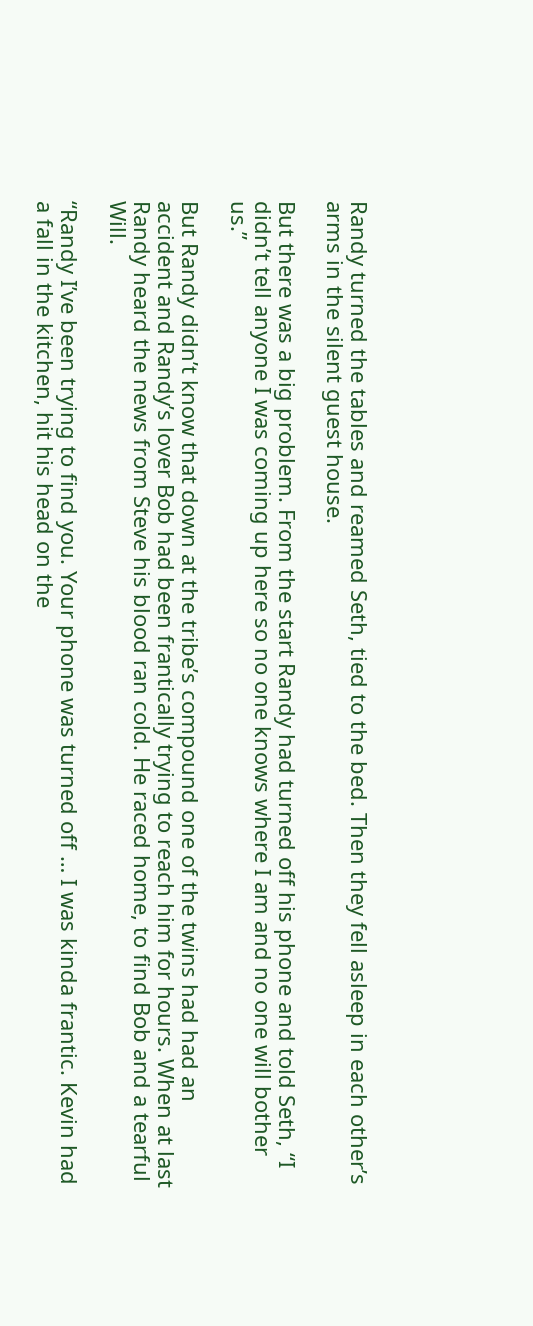Randy turned the tables and reamed Seth, tied to the bed. Then they fell asleep in each other’s arms in the silent guest house.

But there was a big problem. From the start Randy had turned off his phone and told Seth, “I didn’t tell anyone I was coming up here so no one knows where I am and no one will bother us.”

But Randy didn’t know that down at the tribe’s compound one of the twins had had an accident and Randy’s lover Bob had been frantically trying to reach him for hours. When at last Randy heard the news from Steve his blood ran cold. He raced home, to find Bob and a tearful Will.

“Randy I’ve been trying to find you. Your phone was turned off … I was kinda frantic. Kevin had a fall in the kitchen, hit his head on the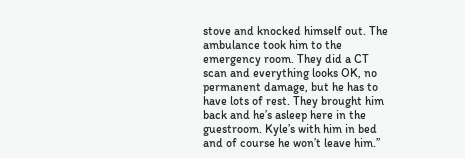stove and knocked himself out. The ambulance took him to the emergency room. They did a CT scan and everything looks OK, no permanent damage, but he has to have lots of rest. They brought him back and he’s asleep here in the guestroom. Kyle’s with him in bed and of course he won’t leave him.”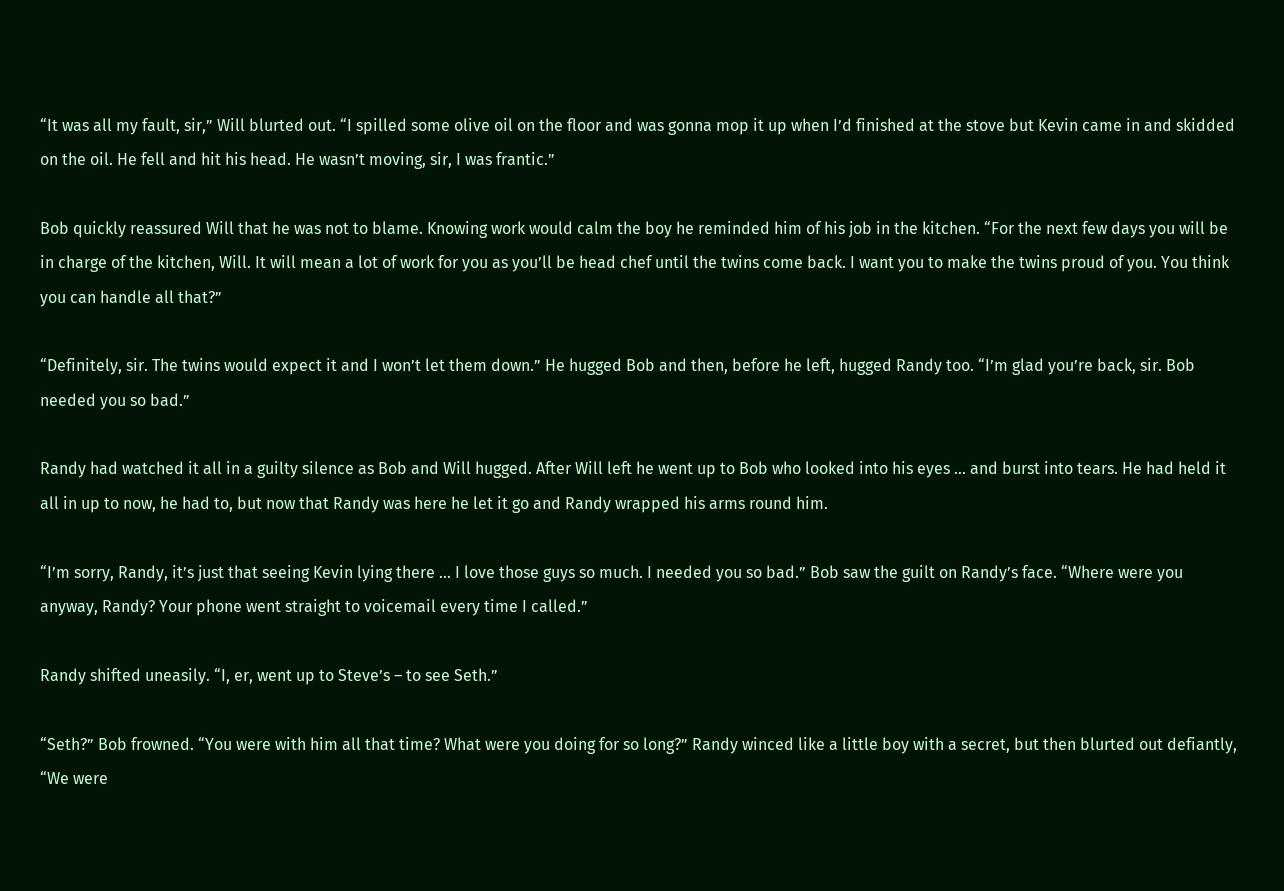“It was all my fault, sir,” Will blurted out. “I spilled some olive oil on the floor and was gonna mop it up when I’d finished at the stove but Kevin came in and skidded on the oil. He fell and hit his head. He wasn’t moving, sir, I was frantic.”

Bob quickly reassured Will that he was not to blame. Knowing work would calm the boy he reminded him of his job in the kitchen. “For the next few days you will be in charge of the kitchen, Will. It will mean a lot of work for you as you’ll be head chef until the twins come back. I want you to make the twins proud of you. You think you can handle all that?”

“Definitely, sir. The twins would expect it and I won’t let them down.” He hugged Bob and then, before he left, hugged Randy too. “I’m glad you’re back, sir. Bob needed you so bad.”

Randy had watched it all in a guilty silence as Bob and Will hugged. After Will left he went up to Bob who looked into his eyes … and burst into tears. He had held it all in up to now, he had to, but now that Randy was here he let it go and Randy wrapped his arms round him.

“I’m sorry, Randy, it’s just that seeing Kevin lying there … I love those guys so much. I needed you so bad.” Bob saw the guilt on Randy’s face. “Where were you anyway, Randy? Your phone went straight to voicemail every time I called.”

Randy shifted uneasily. “I, er, went up to Steve’s – to see Seth.”

“Seth?” Bob frowned. “You were with him all that time? What were you doing for so long?” Randy winced like a little boy with a secret, but then blurted out defiantly, “We were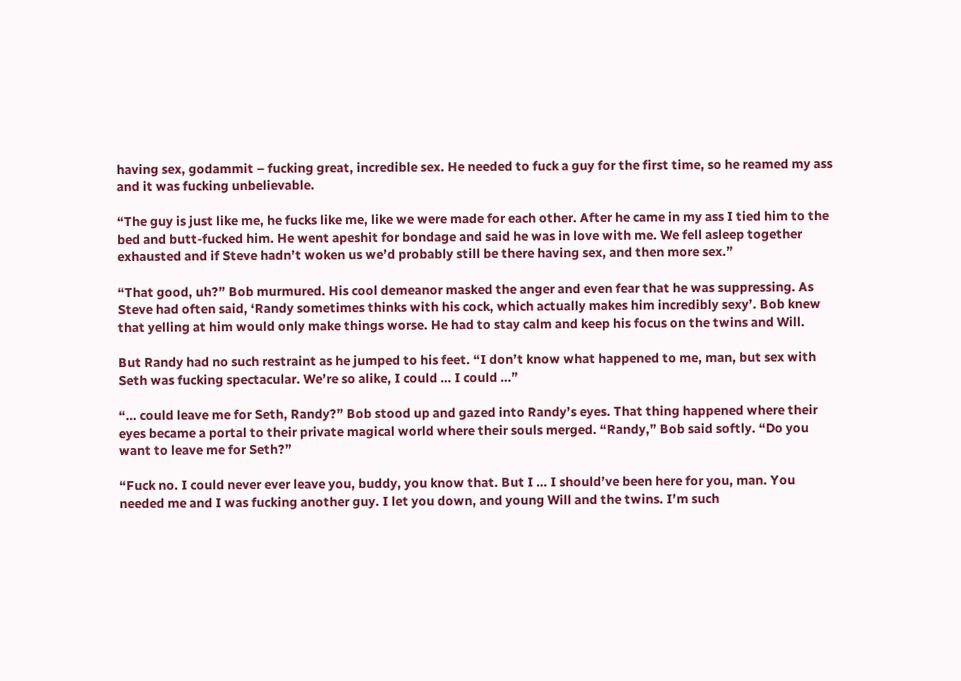having sex, godammit – fucking great, incredible sex. He needed to fuck a guy for the first time, so he reamed my ass and it was fucking unbelievable.

“The guy is just like me, he fucks like me, like we were made for each other. After he came in my ass I tied him to the bed and butt-fucked him. He went apeshit for bondage and said he was in love with me. We fell asleep together exhausted and if Steve hadn’t woken us we’d probably still be there having sex, and then more sex.”

“That good, uh?” Bob murmured. His cool demeanor masked the anger and even fear that he was suppressing. As Steve had often said, ‘Randy sometimes thinks with his cock, which actually makes him incredibly sexy’. Bob knew that yelling at him would only make things worse. He had to stay calm and keep his focus on the twins and Will.

But Randy had no such restraint as he jumped to his feet. “I don’t know what happened to me, man, but sex with Seth was fucking spectacular. We’re so alike, I could … I could …”

“… could leave me for Seth, Randy?” Bob stood up and gazed into Randy’s eyes. That thing happened where their eyes became a portal to their private magical world where their souls merged. “Randy,” Bob said softly. “Do you want to leave me for Seth?”

“Fuck no. I could never ever leave you, buddy, you know that. But I … I should’ve been here for you, man. You needed me and I was fucking another guy. I let you down, and young Will and the twins. I’m such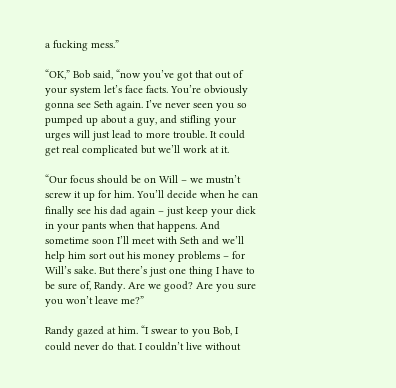a fucking mess.”

“OK,” Bob said, “now you’ve got that out of your system let’s face facts. You’re obviously gonna see Seth again. I’ve never seen you so pumped up about a guy, and stifling your urges will just lead to more trouble. It could get real complicated but we’ll work at it.

“Our focus should be on Will – we mustn’t screw it up for him. You’ll decide when he can finally see his dad again – just keep your dick in your pants when that happens. And sometime soon I’ll meet with Seth and we’ll help him sort out his money problems – for Will’s sake. But there’s just one thing I have to be sure of, Randy. Are we good? Are you sure you won’t leave me?”

Randy gazed at him. “I swear to you Bob, I could never do that. I couldn’t live without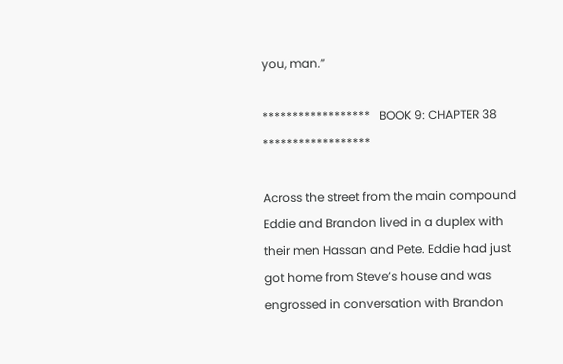you, man.”

******************   BOOK 9: CHAPTER 38   ******************

Across the street from the main compound Eddie and Brandon lived in a duplex with their men Hassan and Pete. Eddie had just got home from Steve’s house and was engrossed in conversation with Brandon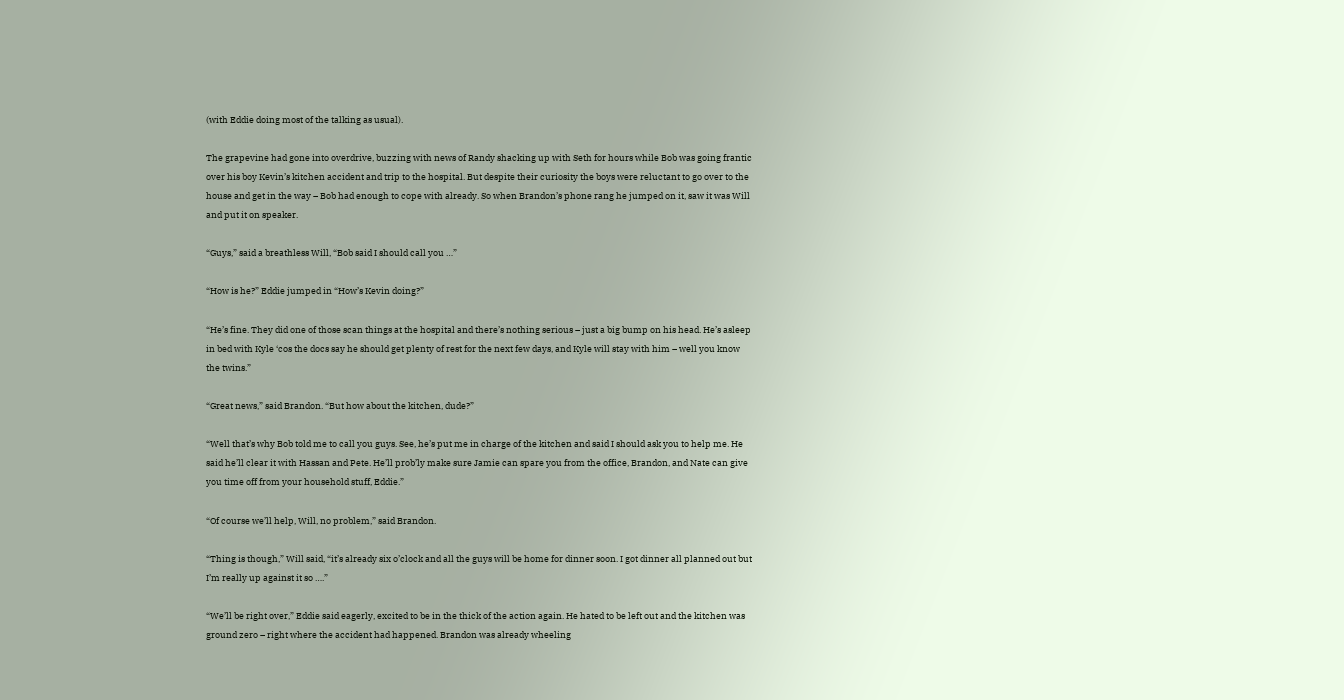(with Eddie doing most of the talking as usual).

The grapevine had gone into overdrive, buzzing with news of Randy shacking up with Seth for hours while Bob was going frantic over his boy Kevin’s kitchen accident and trip to the hospital. But despite their curiosity the boys were reluctant to go over to the house and get in the way – Bob had enough to cope with already. So when Brandon’s phone rang he jumped on it, saw it was Will and put it on speaker.

“Guys,” said a breathless Will, “Bob said I should call you …”

“How is he?” Eddie jumped in “How’s Kevin doing?”

“He’s fine. They did one of those scan things at the hospital and there’s nothing serious – just a big bump on his head. He’s asleep in bed with Kyle ‘cos the docs say he should get plenty of rest for the next few days, and Kyle will stay with him – well you know the twins.”

“Great news,” said Brandon. “But how about the kitchen, dude?”

“Well that’s why Bob told me to call you guys. See, he’s put me in charge of the kitchen and said I should ask you to help me. He said he’ll clear it with Hassan and Pete. He’ll prob’ly make sure Jamie can spare you from the office, Brandon, and Nate can give you time off from your household stuff, Eddie.”

“Of course we’ll help, Will, no problem,” said Brandon.

“Thing is though,” Will said, “it’s already six o’clock and all the guys will be home for dinner soon. I got dinner all planned out but I’m really up against it so ….”

“We’ll be right over,” Eddie said eagerly, excited to be in the thick of the action again. He hated to be left out and the kitchen was ground zero – right where the accident had happened. Brandon was already wheeling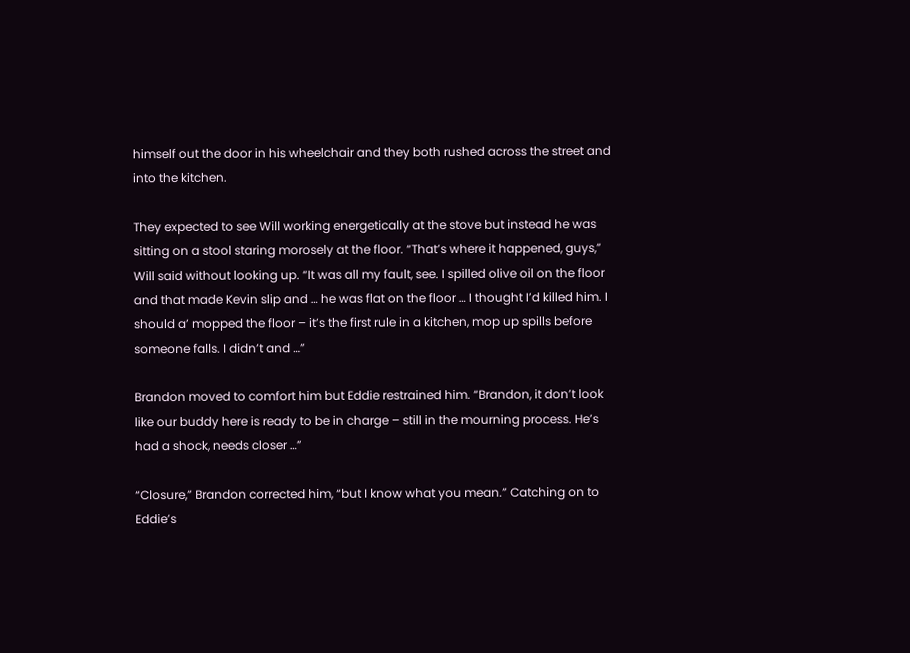himself out the door in his wheelchair and they both rushed across the street and into the kitchen.

They expected to see Will working energetically at the stove but instead he was sitting on a stool staring morosely at the floor. “That’s where it happened, guys,” Will said without looking up. “It was all my fault, see. I spilled olive oil on the floor and that made Kevin slip and … he was flat on the floor … I thought I’d killed him. I should a’ mopped the floor – it’s the first rule in a kitchen, mop up spills before someone falls. I didn’t and …”

Brandon moved to comfort him but Eddie restrained him. “Brandon, it don’t look like our buddy here is ready to be in charge – still in the mourning process. He’s had a shock, needs closer …”

“Closure,” Brandon corrected him, “but I know what you mean.” Catching on to Eddie’s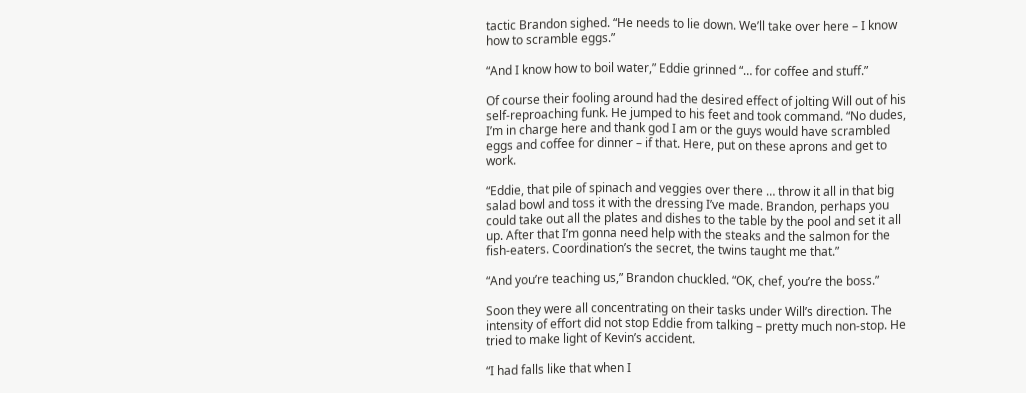tactic Brandon sighed. “He needs to lie down. We’ll take over here – I know how to scramble eggs.”

“And I know how to boil water,” Eddie grinned “… for coffee and stuff.”

Of course their fooling around had the desired effect of jolting Will out of his self-reproaching funk. He jumped to his feet and took command. “No dudes, I’m in charge here and thank god I am or the guys would have scrambled eggs and coffee for dinner – if that. Here, put on these aprons and get to work.

“Eddie, that pile of spinach and veggies over there … throw it all in that big salad bowl and toss it with the dressing I’ve made. Brandon, perhaps you could take out all the plates and dishes to the table by the pool and set it all up. After that I’m gonna need help with the steaks and the salmon for the fish-eaters. Coordination’s the secret, the twins taught me that.”

“And you’re teaching us,” Brandon chuckled. “OK, chef, you’re the boss.”

Soon they were all concentrating on their tasks under Will’s direction. The intensity of effort did not stop Eddie from talking – pretty much non-stop. He tried to make light of Kevin’s accident.

“I had falls like that when I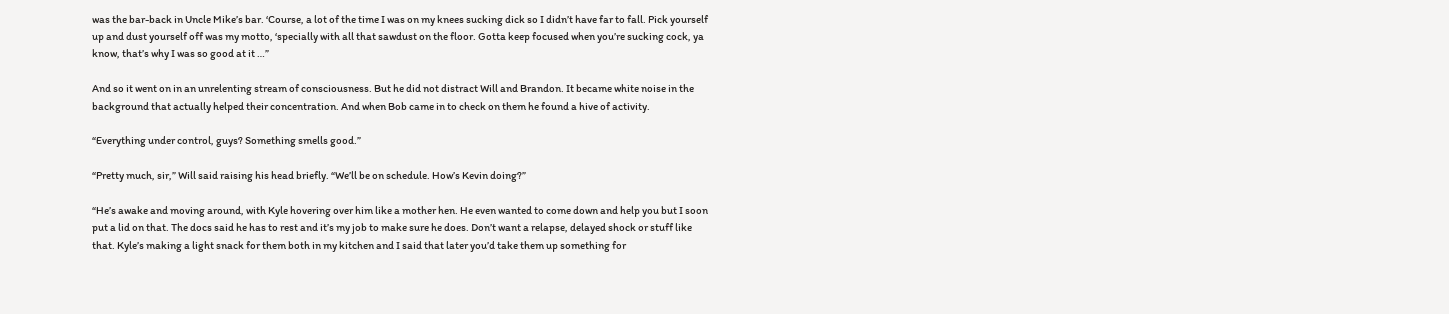was the bar-back in Uncle Mike’s bar. ‘Course, a lot of the time I was on my knees sucking dick so I didn’t have far to fall. Pick yourself up and dust yourself off was my motto, ‘specially with all that sawdust on the floor. Gotta keep focused when you’re sucking cock, ya know, that’s why I was so good at it …”

And so it went on in an unrelenting stream of consciousness. But he did not distract Will and Brandon. It became white noise in the background that actually helped their concentration. And when Bob came in to check on them he found a hive of activity.

“Everything under control, guys? Something smells good.”

“Pretty much, sir,” Will said raising his head briefly. “We’ll be on schedule. How’s Kevin doing?”

“He’s awake and moving around, with Kyle hovering over him like a mother hen. He even wanted to come down and help you but I soon put a lid on that. The docs said he has to rest and it’s my job to make sure he does. Don’t want a relapse, delayed shock or stuff like that. Kyle’s making a light snack for them both in my kitchen and I said that later you’d take them up something for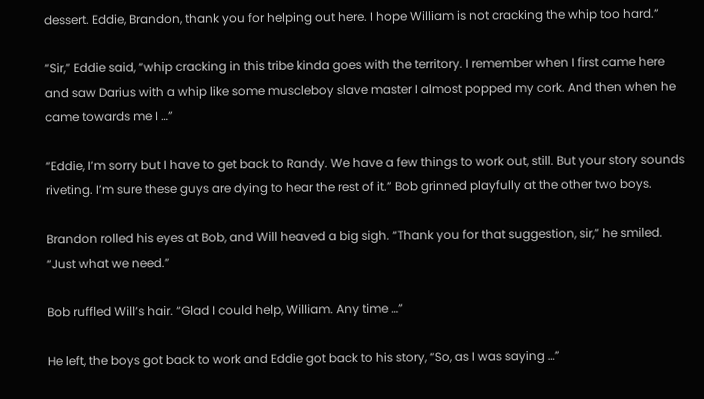dessert. Eddie, Brandon, thank you for helping out here. I hope William is not cracking the whip too hard.”

“Sir,” Eddie said, “whip cracking in this tribe kinda goes with the territory. I remember when I first came here and saw Darius with a whip like some muscleboy slave master I almost popped my cork. And then when he came towards me I …”

“Eddie, I’m sorry but I have to get back to Randy. We have a few things to work out, still. But your story sounds riveting. I’m sure these guys are dying to hear the rest of it.” Bob grinned playfully at the other two boys.

Brandon rolled his eyes at Bob, and Will heaved a big sigh. “Thank you for that suggestion, sir,” he smiled. “Just what we need.”

Bob ruffled Will’s hair. “Glad I could help, William. Any time …”

He left, the boys got back to work and Eddie got back to his story, “So, as I was saying …”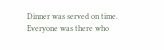Dinner was served on time. Everyone was there who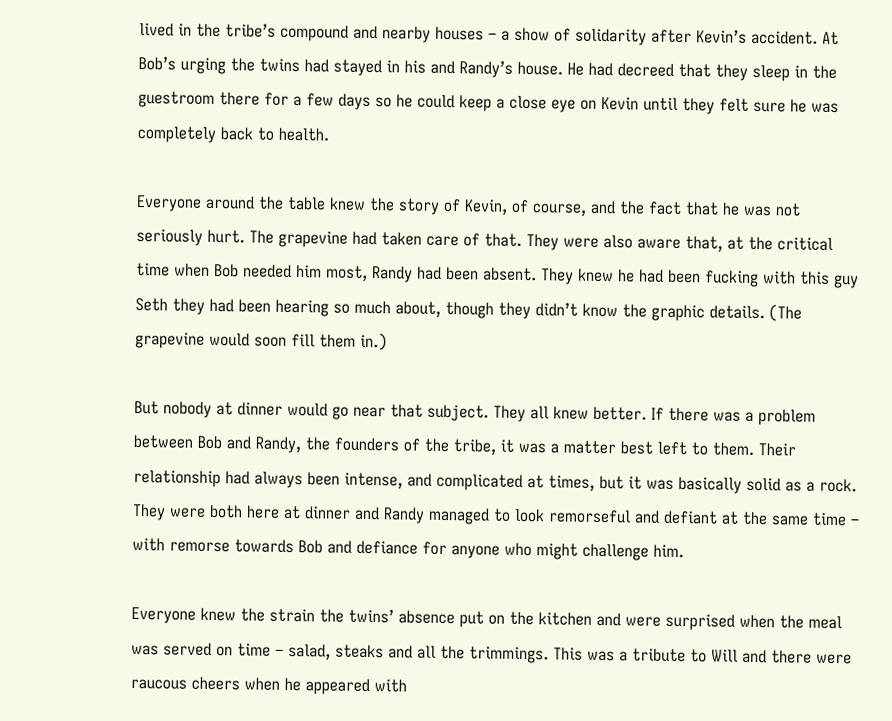lived in the tribe’s compound and nearby houses – a show of solidarity after Kevin’s accident. At Bob’s urging the twins had stayed in his and Randy’s house. He had decreed that they sleep in the guestroom there for a few days so he could keep a close eye on Kevin until they felt sure he was completely back to health.

Everyone around the table knew the story of Kevin, of course, and the fact that he was not seriously hurt. The grapevine had taken care of that. They were also aware that, at the critical time when Bob needed him most, Randy had been absent. They knew he had been fucking with this guy Seth they had been hearing so much about, though they didn’t know the graphic details. (The grapevine would soon fill them in.)

But nobody at dinner would go near that subject. They all knew better. If there was a problem between Bob and Randy, the founders of the tribe, it was a matter best left to them. Their relationship had always been intense, and complicated at times, but it was basically solid as a rock. They were both here at dinner and Randy managed to look remorseful and defiant at the same time – with remorse towards Bob and defiance for anyone who might challenge him.

Everyone knew the strain the twins’ absence put on the kitchen and were surprised when the meal was served on time – salad, steaks and all the trimmings. This was a tribute to Will and there were raucous cheers when he appeared with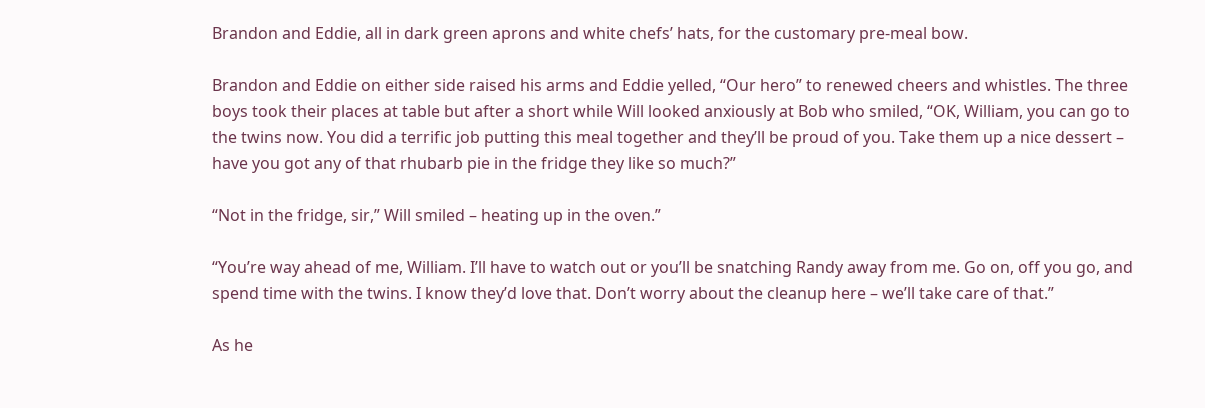Brandon and Eddie, all in dark green aprons and white chefs’ hats, for the customary pre-meal bow.

Brandon and Eddie on either side raised his arms and Eddie yelled, “Our hero” to renewed cheers and whistles. The three boys took their places at table but after a short while Will looked anxiously at Bob who smiled, “OK, William, you can go to the twins now. You did a terrific job putting this meal together and they’ll be proud of you. Take them up a nice dessert – have you got any of that rhubarb pie in the fridge they like so much?”

“Not in the fridge, sir,” Will smiled – heating up in the oven.”

“You’re way ahead of me, William. I’ll have to watch out or you’ll be snatching Randy away from me. Go on, off you go, and spend time with the twins. I know they’d love that. Don’t worry about the cleanup here – we’ll take care of that.”

As he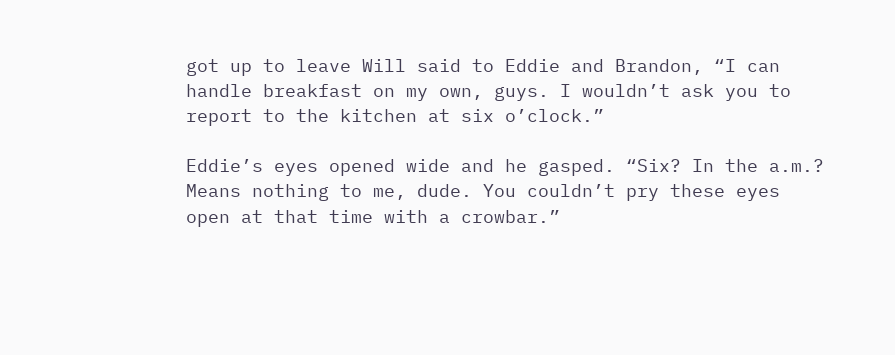got up to leave Will said to Eddie and Brandon, “I can handle breakfast on my own, guys. I wouldn’t ask you to report to the kitchen at six o’clock.”

Eddie’s eyes opened wide and he gasped. “Six? In the a.m.? Means nothing to me, dude. You couldn’t pry these eyes open at that time with a crowbar.”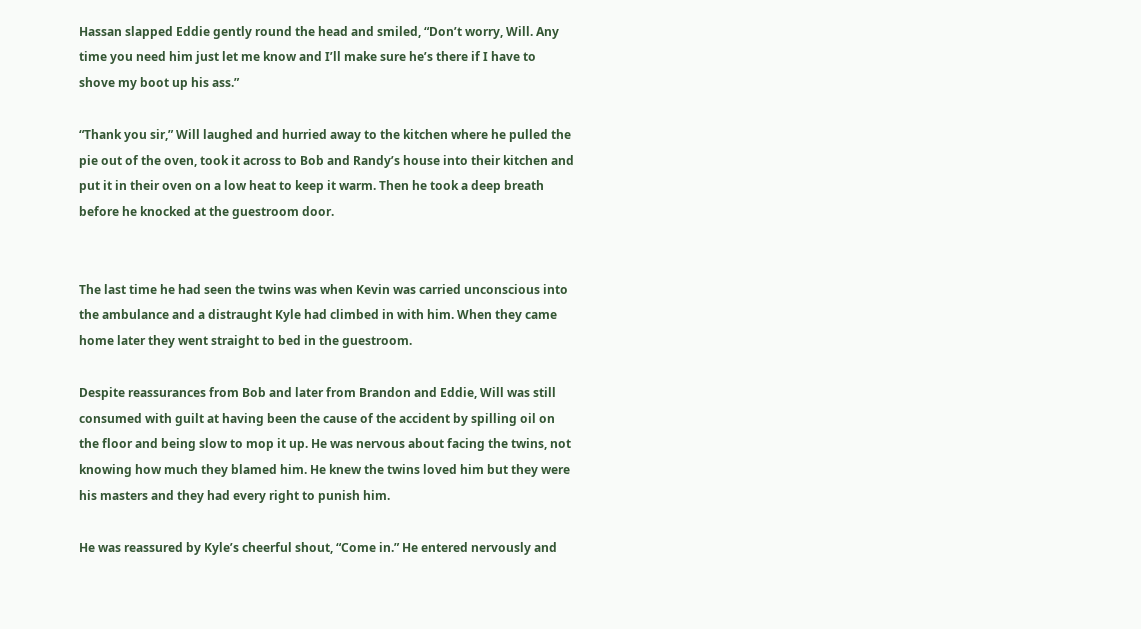Hassan slapped Eddie gently round the head and smiled, “Don’t worry, Will. Any time you need him just let me know and I’ll make sure he’s there if I have to shove my boot up his ass.”

“Thank you sir,” Will laughed and hurried away to the kitchen where he pulled the pie out of the oven, took it across to Bob and Randy’s house into their kitchen and put it in their oven on a low heat to keep it warm. Then he took a deep breath before he knocked at the guestroom door.


The last time he had seen the twins was when Kevin was carried unconscious into the ambulance and a distraught Kyle had climbed in with him. When they came home later they went straight to bed in the guestroom.

Despite reassurances from Bob and later from Brandon and Eddie, Will was still consumed with guilt at having been the cause of the accident by spilling oil on the floor and being slow to mop it up. He was nervous about facing the twins, not knowing how much they blamed him. He knew the twins loved him but they were his masters and they had every right to punish him.

He was reassured by Kyle’s cheerful shout, “Come in.” He entered nervously and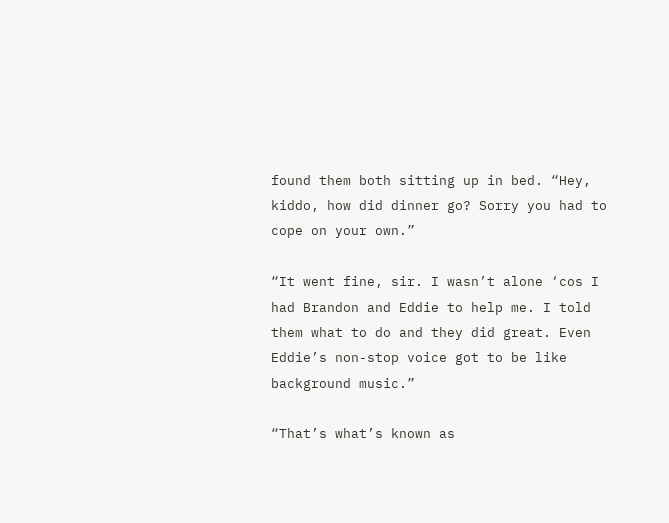found them both sitting up in bed. “Hey, kiddo, how did dinner go? Sorry you had to cope on your own.”

“It went fine, sir. I wasn’t alone ‘cos I had Brandon and Eddie to help me. I told them what to do and they did great. Even Eddie’s non-stop voice got to be like background music.”

“That’s what’s known as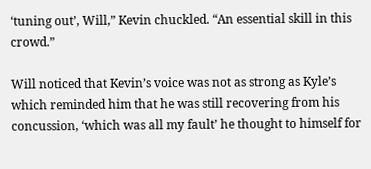‘tuning out’, Will,” Kevin chuckled. “An essential skill in this crowd.”

Will noticed that Kevin’s voice was not as strong as Kyle’s which reminded him that he was still recovering from his concussion, ‘which was all my fault’ he thought to himself for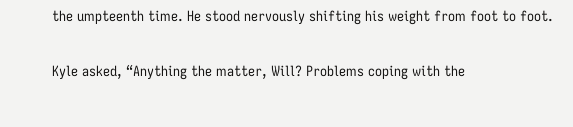the umpteenth time. He stood nervously shifting his weight from foot to foot.

Kyle asked, “Anything the matter, Will? Problems coping with the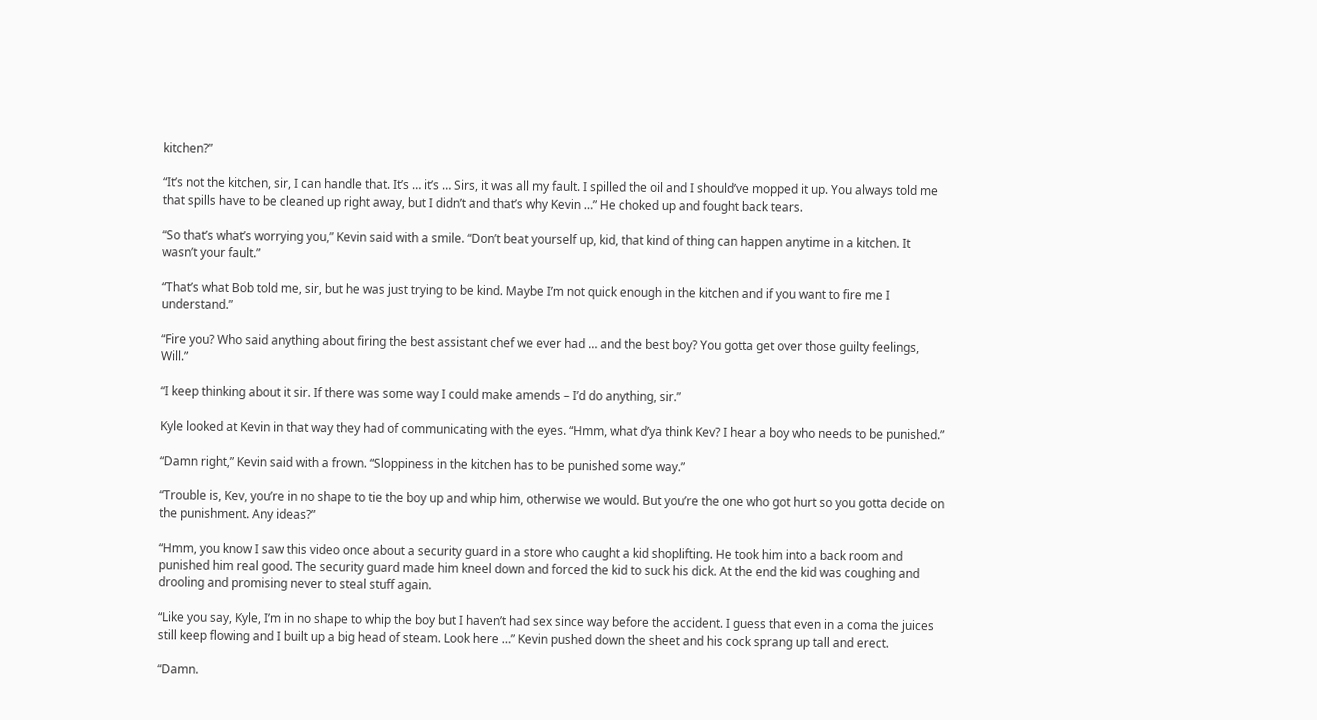kitchen?”

“It’s not the kitchen, sir, I can handle that. It’s … it’s … Sirs, it was all my fault. I spilled the oil and I should’ve mopped it up. You always told me that spills have to be cleaned up right away, but I didn’t and that’s why Kevin …” He choked up and fought back tears.

“So that’s what’s worrying you,” Kevin said with a smile. “Don’t beat yourself up, kid, that kind of thing can happen anytime in a kitchen. It wasn’t your fault.”

“That’s what Bob told me, sir, but he was just trying to be kind. Maybe I’m not quick enough in the kitchen and if you want to fire me I understand.”

“Fire you? Who said anything about firing the best assistant chef we ever had … and the best boy? You gotta get over those guilty feelings, Will.”

“I keep thinking about it sir. If there was some way I could make amends – I’d do anything, sir.”

Kyle looked at Kevin in that way they had of communicating with the eyes. “Hmm, what d’ya think Kev? I hear a boy who needs to be punished.”

“Damn right,” Kevin said with a frown. “Sloppiness in the kitchen has to be punished some way.”

“Trouble is, Kev, you’re in no shape to tie the boy up and whip him, otherwise we would. But you’re the one who got hurt so you gotta decide on the punishment. Any ideas?”

“Hmm, you know I saw this video once about a security guard in a store who caught a kid shoplifting. He took him into a back room and punished him real good. The security guard made him kneel down and forced the kid to suck his dick. At the end the kid was coughing and drooling and promising never to steal stuff again.

“Like you say, Kyle, I’m in no shape to whip the boy but I haven’t had sex since way before the accident. I guess that even in a coma the juices still keep flowing and I built up a big head of steam. Look here …” Kevin pushed down the sheet and his cock sprang up tall and erect.

“Damn.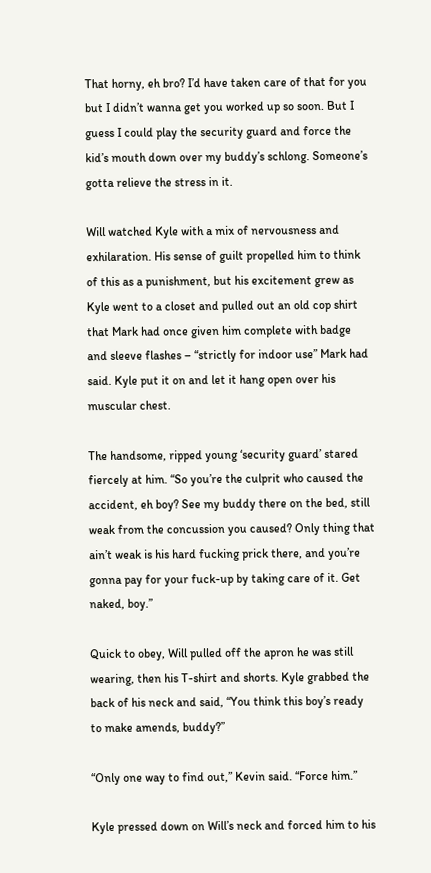That horny, eh bro? I’d have taken care of that for you but I didn’t wanna get you worked up so soon. But I guess I could play the security guard and force the kid’s mouth down over my buddy’s schlong. Someone’s gotta relieve the stress in it.

Will watched Kyle with a mix of nervousness and exhilaration. His sense of guilt propelled him to think of this as a punishment, but his excitement grew as Kyle went to a closet and pulled out an old cop shirt that Mark had once given him complete with badge and sleeve flashes – “strictly for indoor use” Mark had said. Kyle put it on and let it hang open over his muscular chest.

The handsome, ripped young ‘security guard’ stared fiercely at him. “So you’re the culprit who caused the accident, eh boy? See my buddy there on the bed, still weak from the concussion you caused? Only thing that ain’t weak is his hard fucking prick there, and you’re gonna pay for your fuck-up by taking care of it. Get naked, boy.”

Quick to obey, Will pulled off the apron he was still wearing, then his T-shirt and shorts. Kyle grabbed the back of his neck and said, “You think this boy’s ready to make amends, buddy?”

“Only one way to find out,” Kevin said. “Force him.”

Kyle pressed down on Will’s neck and forced him to his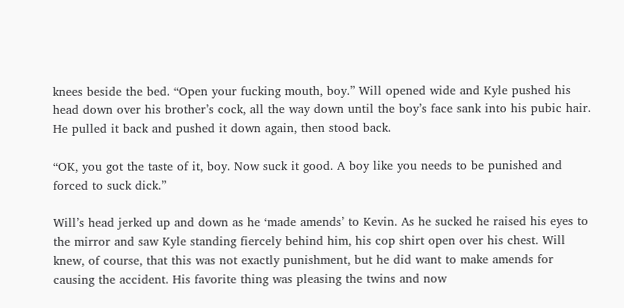knees beside the bed. “Open your fucking mouth, boy.” Will opened wide and Kyle pushed his head down over his brother’s cock, all the way down until the boy’s face sank into his pubic hair. He pulled it back and pushed it down again, then stood back.

“OK, you got the taste of it, boy. Now suck it good. A boy like you needs to be punished and forced to suck dick.”

Will’s head jerked up and down as he ‘made amends’ to Kevin. As he sucked he raised his eyes to the mirror and saw Kyle standing fiercely behind him, his cop shirt open over his chest. Will knew, of course, that this was not exactly punishment, but he did want to make amends for causing the accident. His favorite thing was pleasing the twins and now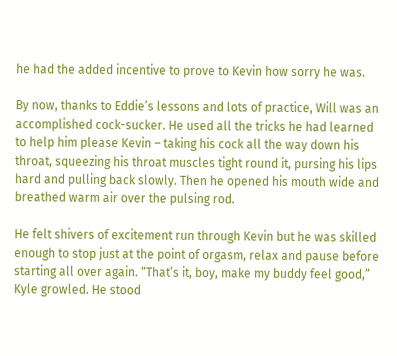he had the added incentive to prove to Kevin how sorry he was.

By now, thanks to Eddie’s lessons and lots of practice, Will was an accomplished cock-sucker. He used all the tricks he had learned to help him please Kevin – taking his cock all the way down his throat, squeezing his throat muscles tight round it, pursing his lips hard and pulling back slowly. Then he opened his mouth wide and breathed warm air over the pulsing rod.

He felt shivers of excitement run through Kevin but he was skilled enough to stop just at the point of orgasm, relax and pause before starting all over again. “That’s it, boy, make my buddy feel good,” Kyle growled. He stood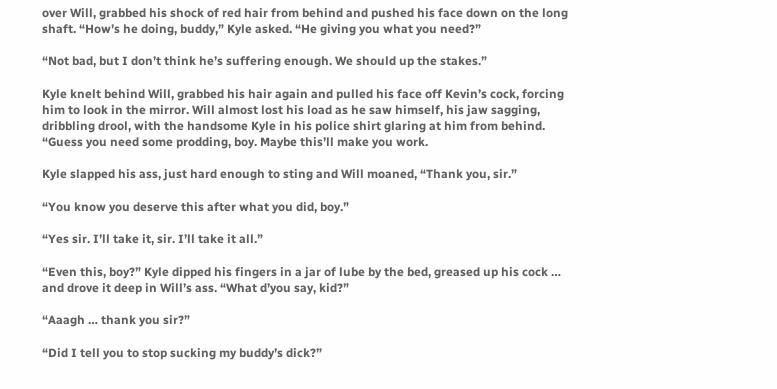over Will, grabbed his shock of red hair from behind and pushed his face down on the long shaft. “How’s he doing, buddy,” Kyle asked. “He giving you what you need?”

“Not bad, but I don’t think he’s suffering enough. We should up the stakes.”

Kyle knelt behind Will, grabbed his hair again and pulled his face off Kevin’s cock, forcing him to look in the mirror. Will almost lost his load as he saw himself, his jaw sagging, dribbling drool, with the handsome Kyle in his police shirt glaring at him from behind. “Guess you need some prodding, boy. Maybe this’ll make you work.

Kyle slapped his ass, just hard enough to sting and Will moaned, “Thank you, sir.”

“You know you deserve this after what you did, boy.”

“Yes sir. I’ll take it, sir. I’ll take it all.”

“Even this, boy?” Kyle dipped his fingers in a jar of lube by the bed, greased up his cock … and drove it deep in Will’s ass. “What d’you say, kid?”

“Aaagh … thank you sir?”

“Did I tell you to stop sucking my buddy’s dick?”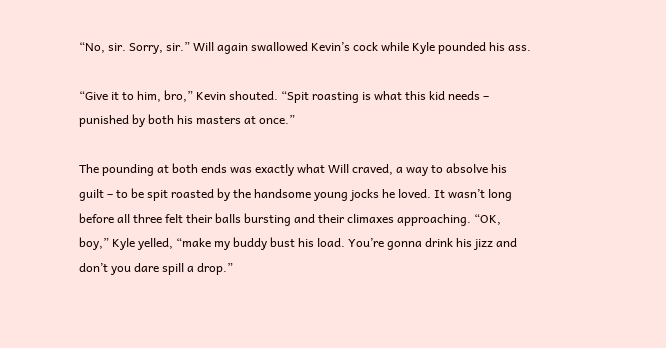“No, sir. Sorry, sir.” Will again swallowed Kevin’s cock while Kyle pounded his ass.

“Give it to him, bro,” Kevin shouted. “Spit roasting is what this kid needs – punished by both his masters at once.”

The pounding at both ends was exactly what Will craved, a way to absolve his guilt – to be spit roasted by the handsome young jocks he loved. It wasn’t long before all three felt their balls bursting and their climaxes approaching. “OK, boy,” Kyle yelled, “make my buddy bust his load. You’re gonna drink his jizz and don’t you dare spill a drop.”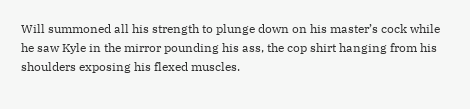Will summoned all his strength to plunge down on his master’s cock while he saw Kyle in the mirror pounding his ass, the cop shirt hanging from his shoulders exposing his flexed muscles.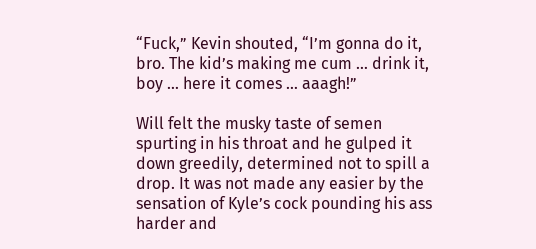“Fuck,” Kevin shouted, “I’m gonna do it, bro. The kid’s making me cum … drink it, boy … here it comes … aaagh!”

Will felt the musky taste of semen spurting in his throat and he gulped it down greedily, determined not to spill a drop. It was not made any easier by the sensation of Kyle’s cock pounding his ass harder and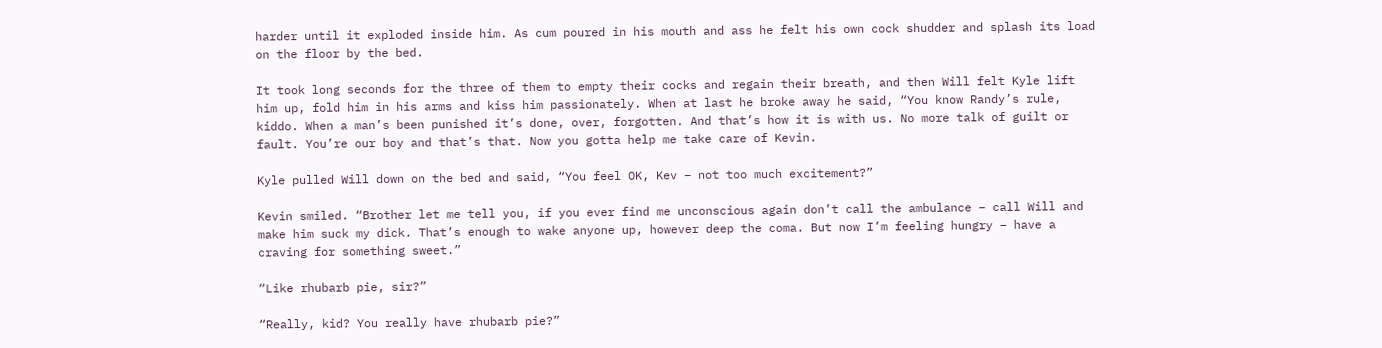harder until it exploded inside him. As cum poured in his mouth and ass he felt his own cock shudder and splash its load on the floor by the bed.

It took long seconds for the three of them to empty their cocks and regain their breath, and then Will felt Kyle lift him up, fold him in his arms and kiss him passionately. When at last he broke away he said, “You know Randy’s rule, kiddo. When a man’s been punished it’s done, over, forgotten. And that’s how it is with us. No more talk of guilt or fault. You’re our boy and that’s that. Now you gotta help me take care of Kevin.

Kyle pulled Will down on the bed and said, “You feel OK, Kev – not too much excitement?”

Kevin smiled. “Brother let me tell you, if you ever find me unconscious again don’t call the ambulance – call Will and make him suck my dick. That’s enough to wake anyone up, however deep the coma. But now I’m feeling hungry – have a craving for something sweet.”

“Like rhubarb pie, sir?”

“Really, kid? You really have rhubarb pie?”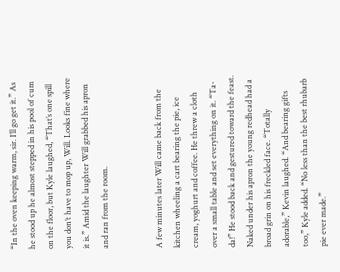“In the oven keeping warm, sir. I’ll go get it.” As he stood up he almost stepped in his pool of cum on the floor, but Kyle laughed, “That’s one spill you don’t have to mop up, Will. Looks fine where it is.” Amid the laughter Will grabbed his apron and ran from the room.


A few minutes later Will came back from the kitchen wheeling a cart bearing the pie, ice cream, yoghurt and coffee. He threw a cloth over a small table and set everything on it. “Ta-da!” He stood back and gestured toward the feast. Naked under his apron the young redhead had a broad grin on his freckled face. “Totally adorable,” Kevin laughed. “And bearing gifts too,” Kyle added. “No less than the best rhubarb pie ever made.”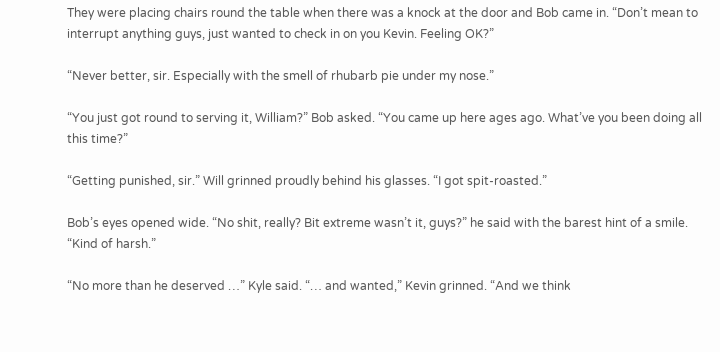They were placing chairs round the table when there was a knock at the door and Bob came in. “Don’t mean to interrupt anything guys, just wanted to check in on you Kevin. Feeling OK?”

“Never better, sir. Especially with the smell of rhubarb pie under my nose.”

“You just got round to serving it, William?” Bob asked. “You came up here ages ago. What’ve you been doing all this time?”

“Getting punished, sir.” Will grinned proudly behind his glasses. “I got spit-roasted.”

Bob’s eyes opened wide. “No shit, really? Bit extreme wasn’t it, guys?” he said with the barest hint of a smile. “Kind of harsh.”

“No more than he deserved …” Kyle said. “… and wanted,” Kevin grinned. “And we think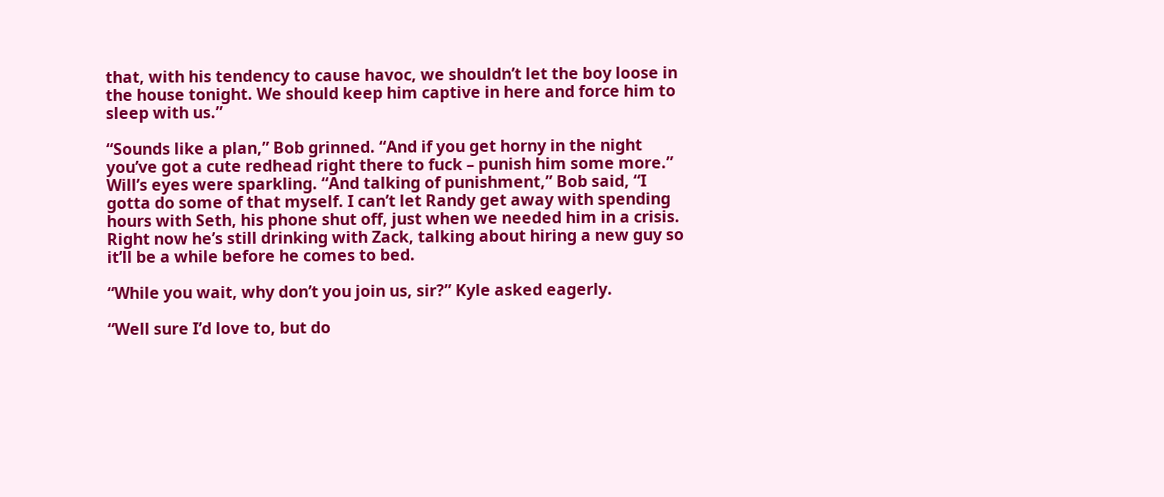that, with his tendency to cause havoc, we shouldn’t let the boy loose in the house tonight. We should keep him captive in here and force him to sleep with us.”

“Sounds like a plan,” Bob grinned. “And if you get horny in the night you’ve got a cute redhead right there to fuck – punish him some more.” Will’s eyes were sparkling. “And talking of punishment,” Bob said, “I gotta do some of that myself. I can’t let Randy get away with spending hours with Seth, his phone shut off, just when we needed him in a crisis. Right now he’s still drinking with Zack, talking about hiring a new guy so it’ll be a while before he comes to bed.

“While you wait, why don’t you join us, sir?” Kyle asked eagerly.

“Well sure I’d love to, but do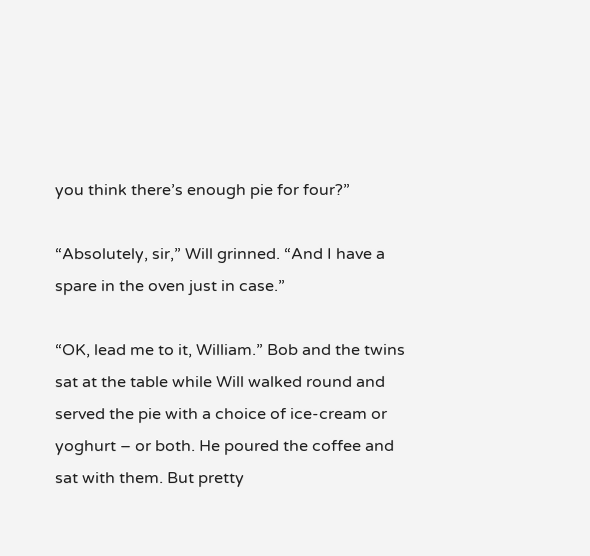you think there’s enough pie for four?”

“Absolutely, sir,” Will grinned. “And I have a spare in the oven just in case.”

“OK, lead me to it, William.” Bob and the twins sat at the table while Will walked round and served the pie with a choice of ice-cream or yoghurt – or both. He poured the coffee and sat with them. But pretty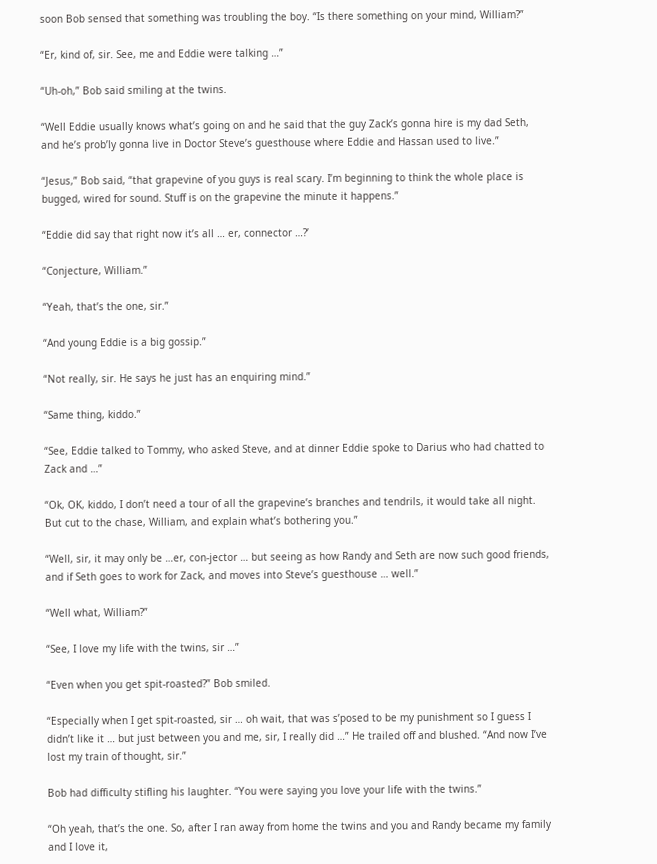soon Bob sensed that something was troubling the boy. “Is there something on your mind, William?”

“Er, kind of, sir. See, me and Eddie were talking …”

“Uh-oh,” Bob said smiling at the twins.

“Well Eddie usually knows what’s going on and he said that the guy Zack’s gonna hire is my dad Seth, and he’s prob’ly gonna live in Doctor Steve’s guesthouse where Eddie and Hassan used to live.”

“Jesus,” Bob said, “that grapevine of you guys is real scary. I’m beginning to think the whole place is bugged, wired for sound. Stuff is on the grapevine the minute it happens.”

“Eddie did say that right now it’s all … er, connector …?’

“Conjecture, William.”

“Yeah, that’s the one, sir.”

“And young Eddie is a big gossip.”

“Not really, sir. He says he just has an enquiring mind.”

“Same thing, kiddo.”

“See, Eddie talked to Tommy, who asked Steve, and at dinner Eddie spoke to Darius who had chatted to Zack and …”

“Ok, OK, kiddo, I don’t need a tour of all the grapevine’s branches and tendrils, it would take all night. But cut to the chase, William, and explain what’s bothering you.”

“Well, sir, it may only be …er, con-jector … but seeing as how Randy and Seth are now such good friends, and if Seth goes to work for Zack, and moves into Steve’s guesthouse … well.”

“Well what, William?”

“See, I love my life with the twins, sir …”

“Even when you get spit-roasted?” Bob smiled.

“Especially when I get spit-roasted, sir … oh wait, that was s’posed to be my punishment so I guess I didn’t like it … but just between you and me, sir, I really did …” He trailed off and blushed. “And now I’ve lost my train of thought, sir.”

Bob had difficulty stifling his laughter. “You were saying you love your life with the twins.”

“Oh yeah, that’s the one. So, after I ran away from home the twins and you and Randy became my family and I love it,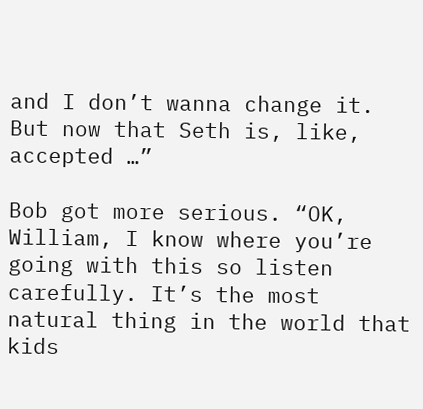and I don’t wanna change it. But now that Seth is, like, accepted …”

Bob got more serious. “OK, William, I know where you’re going with this so listen carefully. It’s the most natural thing in the world that kids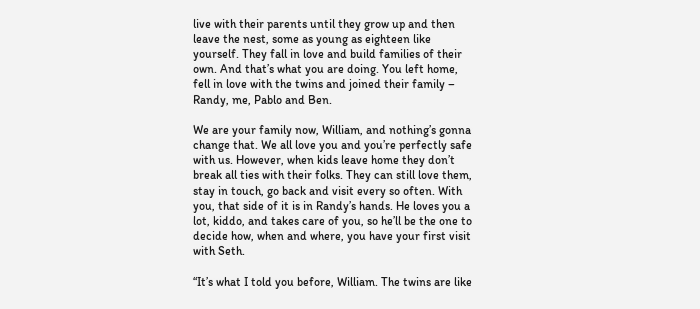live with their parents until they grow up and then leave the nest, some as young as eighteen like yourself. They fall in love and build families of their own. And that’s what you are doing. You left home, fell in love with the twins and joined their family – Randy, me, Pablo and Ben.

We are your family now, William, and nothing’s gonna change that. We all love you and you’re perfectly safe with us. However, when kids leave home they don’t break all ties with their folks. They can still love them, stay in touch, go back and visit every so often. With you, that side of it is in Randy’s hands. He loves you a lot, kiddo, and takes care of you, so he’ll be the one to decide how, when and where, you have your first visit with Seth.

“It’s what I told you before, William. The twins are like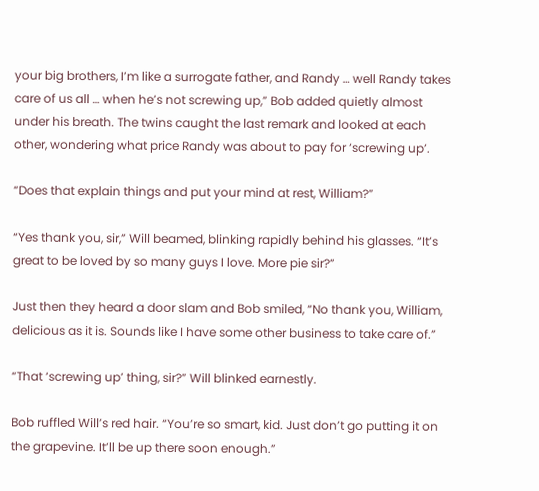your big brothers, I’m like a surrogate father, and Randy … well Randy takes care of us all … when he’s not screwing up,” Bob added quietly almost under his breath. The twins caught the last remark and looked at each other, wondering what price Randy was about to pay for ‘screwing up’.

“Does that explain things and put your mind at rest, William?”

“Yes thank you, sir,” Will beamed, blinking rapidly behind his glasses. “It’s great to be loved by so many guys I love. More pie sir?”

Just then they heard a door slam and Bob smiled, “No thank you, William, delicious as it is. Sounds like I have some other business to take care of.”

“That ‘screwing up’ thing, sir?” Will blinked earnestly.

Bob ruffled Will’s red hair. “You’re so smart, kid. Just don’t go putting it on the grapevine. It’ll be up there soon enough.”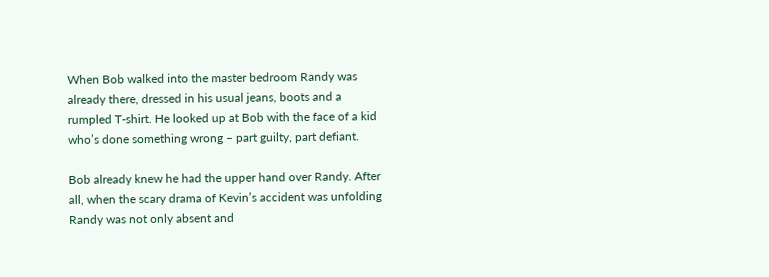When Bob walked into the master bedroom Randy was already there, dressed in his usual jeans, boots and a rumpled T-shirt. He looked up at Bob with the face of a kid who’s done something wrong – part guilty, part defiant.

Bob already knew he had the upper hand over Randy. After all, when the scary drama of Kevin’s accident was unfolding Randy was not only absent and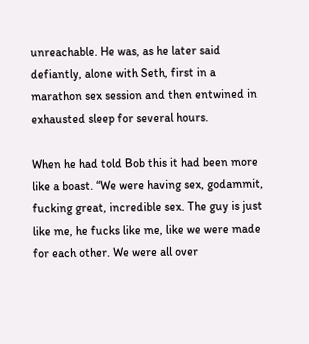unreachable. He was, as he later said defiantly, alone with Seth, first in a marathon sex session and then entwined in exhausted sleep for several hours.

When he had told Bob this it had been more like a boast. “We were having sex, godammit, fucking great, incredible sex. The guy is just like me, he fucks like me, like we were made for each other. We were all over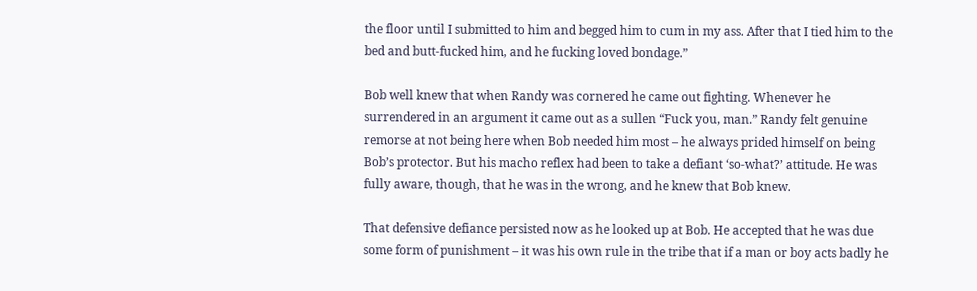the floor until I submitted to him and begged him to cum in my ass. After that I tied him to the bed and butt-fucked him, and he fucking loved bondage.”

Bob well knew that when Randy was cornered he came out fighting. Whenever he surrendered in an argument it came out as a sullen “Fuck you, man.” Randy felt genuine remorse at not being here when Bob needed him most – he always prided himself on being Bob’s protector. But his macho reflex had been to take a defiant ‘so-what?’ attitude. He was fully aware, though, that he was in the wrong, and he knew that Bob knew.

That defensive defiance persisted now as he looked up at Bob. He accepted that he was due some form of punishment – it was his own rule in the tribe that if a man or boy acts badly he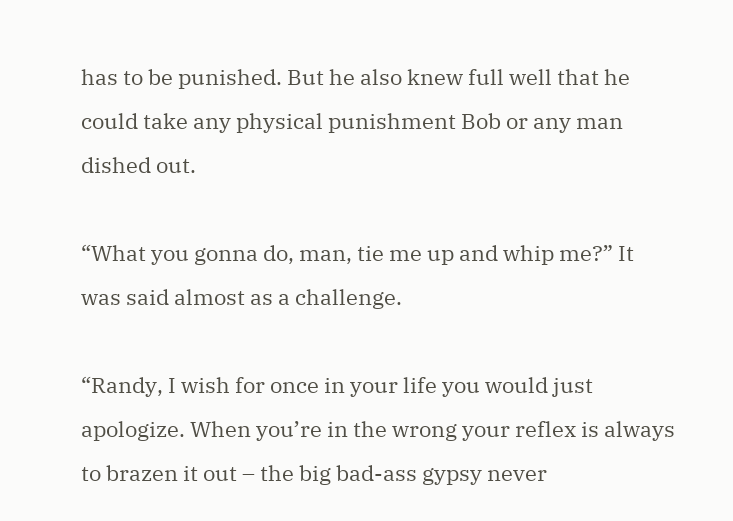has to be punished. But he also knew full well that he could take any physical punishment Bob or any man dished out.

“What you gonna do, man, tie me up and whip me?” It was said almost as a challenge.

“Randy, I wish for once in your life you would just apologize. When you’re in the wrong your reflex is always to brazen it out – the big bad-ass gypsy never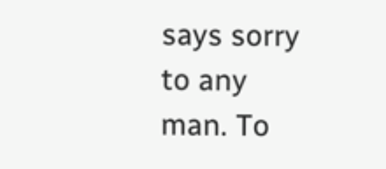says sorry to any man. To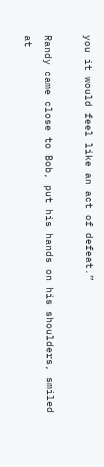you it would feel like an act of defeat.”

Randy came close to Bob, put his hands on his shoulders, smiled at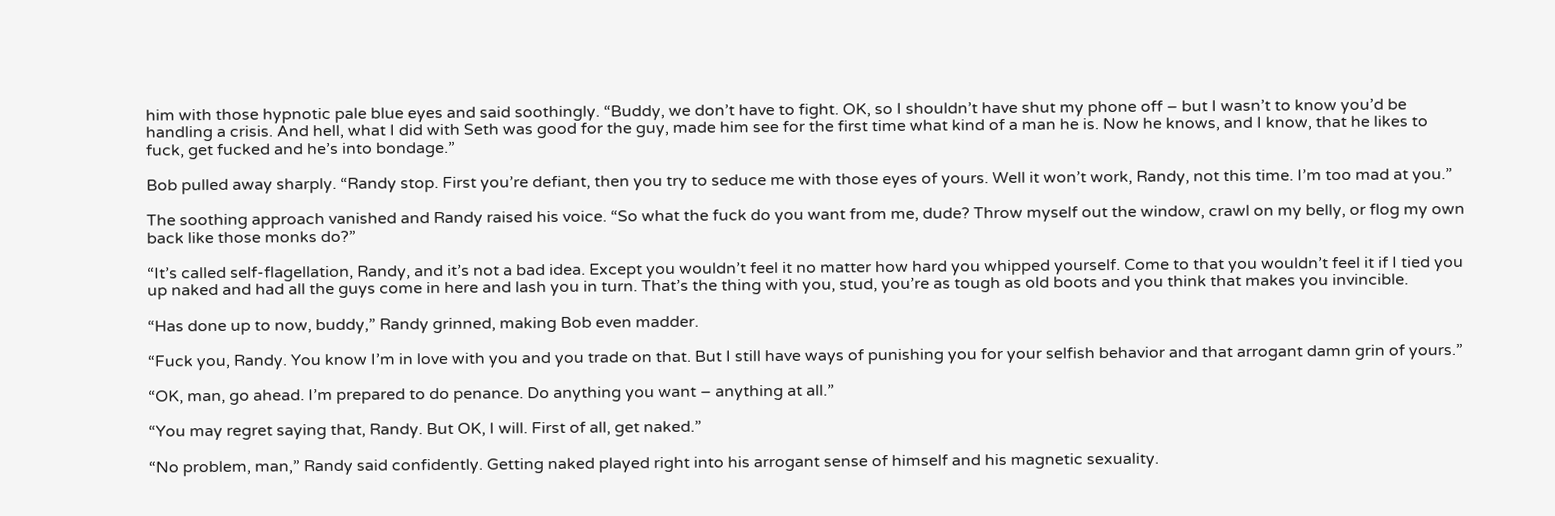him with those hypnotic pale blue eyes and said soothingly. “Buddy, we don’t have to fight. OK, so I shouldn’t have shut my phone off – but I wasn’t to know you’d be handling a crisis. And hell, what I did with Seth was good for the guy, made him see for the first time what kind of a man he is. Now he knows, and I know, that he likes to fuck, get fucked and he’s into bondage.”

Bob pulled away sharply. “Randy stop. First you’re defiant, then you try to seduce me with those eyes of yours. Well it won’t work, Randy, not this time. I’m too mad at you.”

The soothing approach vanished and Randy raised his voice. “So what the fuck do you want from me, dude? Throw myself out the window, crawl on my belly, or flog my own back like those monks do?”

“It’s called self-flagellation, Randy, and it’s not a bad idea. Except you wouldn’t feel it no matter how hard you whipped yourself. Come to that you wouldn’t feel it if I tied you up naked and had all the guys come in here and lash you in turn. That’s the thing with you, stud, you’re as tough as old boots and you think that makes you invincible.

“Has done up to now, buddy,” Randy grinned, making Bob even madder.

“Fuck you, Randy. You know I’m in love with you and you trade on that. But I still have ways of punishing you for your selfish behavior and that arrogant damn grin of yours.”

“OK, man, go ahead. I’m prepared to do penance. Do anything you want – anything at all.”

“You may regret saying that, Randy. But OK, I will. First of all, get naked.”

“No problem, man,” Randy said confidently. Getting naked played right into his arrogant sense of himself and his magnetic sexuality.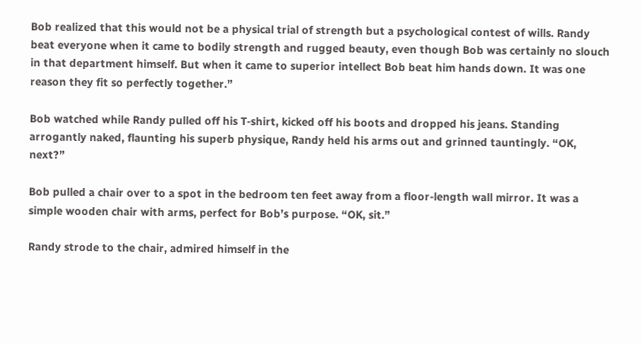Bob realized that this would not be a physical trial of strength but a psychological contest of wills. Randy beat everyone when it came to bodily strength and rugged beauty, even though Bob was certainly no slouch in that department himself. But when it came to superior intellect Bob beat him hands down. It was one reason they fit so perfectly together.”

Bob watched while Randy pulled off his T-shirt, kicked off his boots and dropped his jeans. Standing arrogantly naked, flaunting his superb physique, Randy held his arms out and grinned tauntingly. “OK, next?”

Bob pulled a chair over to a spot in the bedroom ten feet away from a floor-length wall mirror. It was a simple wooden chair with arms, perfect for Bob’s purpose. “OK, sit.”

Randy strode to the chair, admired himself in the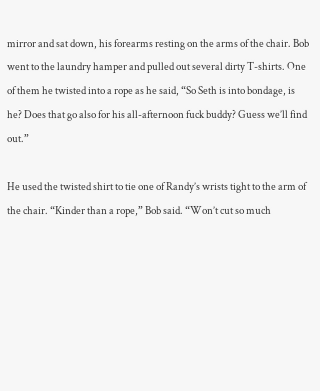mirror and sat down, his forearms resting on the arms of the chair. Bob went to the laundry hamper and pulled out several dirty T-shirts. One of them he twisted into a rope as he said, “So Seth is into bondage, is he? Does that go also for his all-afternoon fuck buddy? Guess we’ll find out.”

He used the twisted shirt to tie one of Randy’s wrists tight to the arm of the chair. “Kinder than a rope,” Bob said. “Won’t cut so much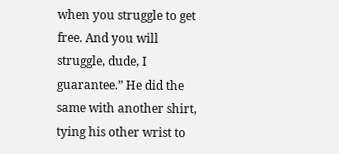when you struggle to get free. And you will struggle, dude, I guarantee.” He did the same with another shirt, tying his other wrist to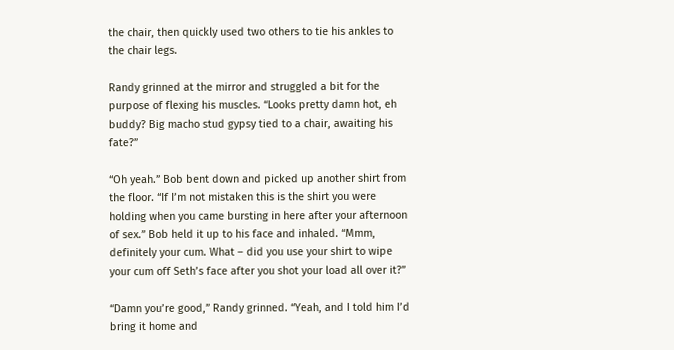the chair, then quickly used two others to tie his ankles to the chair legs.

Randy grinned at the mirror and struggled a bit for the purpose of flexing his muscles. “Looks pretty damn hot, eh buddy? Big macho stud gypsy tied to a chair, awaiting his fate?”

“Oh yeah.” Bob bent down and picked up another shirt from the floor. “If I’m not mistaken this is the shirt you were holding when you came bursting in here after your afternoon of sex.” Bob held it up to his face and inhaled. “Mmm, definitely your cum. What – did you use your shirt to wipe your cum off Seth’s face after you shot your load all over it?”

“Damn you’re good,” Randy grinned. “Yeah, and I told him I’d bring it home and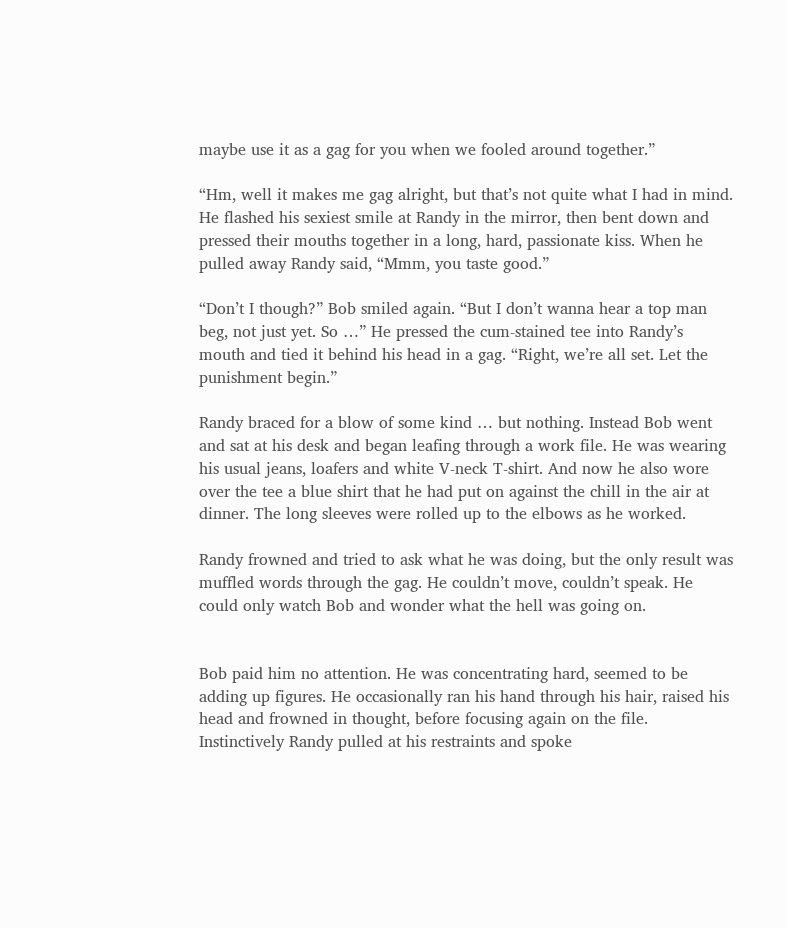maybe use it as a gag for you when we fooled around together.”

“Hm, well it makes me gag alright, but that’s not quite what I had in mind. He flashed his sexiest smile at Randy in the mirror, then bent down and pressed their mouths together in a long, hard, passionate kiss. When he pulled away Randy said, “Mmm, you taste good.”

“Don’t I though?” Bob smiled again. “But I don’t wanna hear a top man beg, not just yet. So …” He pressed the cum-stained tee into Randy’s mouth and tied it behind his head in a gag. “Right, we’re all set. Let the punishment begin.”

Randy braced for a blow of some kind … but nothing. Instead Bob went and sat at his desk and began leafing through a work file. He was wearing his usual jeans, loafers and white V-neck T-shirt. And now he also wore over the tee a blue shirt that he had put on against the chill in the air at dinner. The long sleeves were rolled up to the elbows as he worked.

Randy frowned and tried to ask what he was doing, but the only result was muffled words through the gag. He couldn’t move, couldn’t speak. He could only watch Bob and wonder what the hell was going on.


Bob paid him no attention. He was concentrating hard, seemed to be adding up figures. He occasionally ran his hand through his hair, raised his head and frowned in thought, before focusing again on the file. Instinctively Randy pulled at his restraints and spoke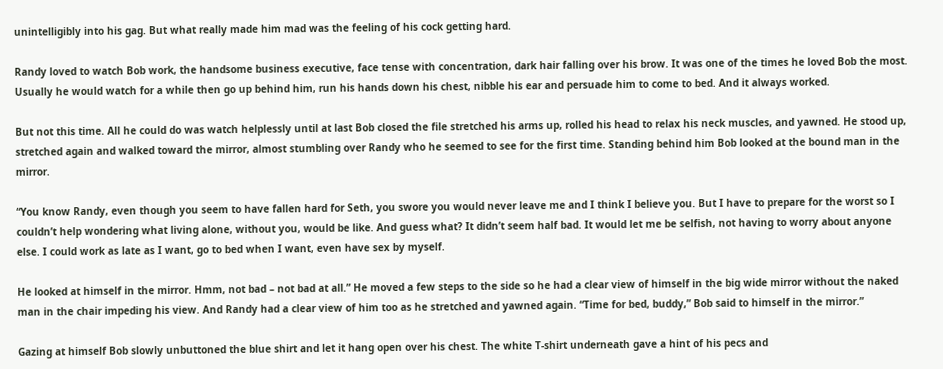unintelligibly into his gag. But what really made him mad was the feeling of his cock getting hard.

Randy loved to watch Bob work, the handsome business executive, face tense with concentration, dark hair falling over his brow. It was one of the times he loved Bob the most. Usually he would watch for a while then go up behind him, run his hands down his chest, nibble his ear and persuade him to come to bed. And it always worked.

But not this time. All he could do was watch helplessly until at last Bob closed the file stretched his arms up, rolled his head to relax his neck muscles, and yawned. He stood up, stretched again and walked toward the mirror, almost stumbling over Randy who he seemed to see for the first time. Standing behind him Bob looked at the bound man in the mirror.

“You know Randy, even though you seem to have fallen hard for Seth, you swore you would never leave me and I think I believe you. But I have to prepare for the worst so I couldn’t help wondering what living alone, without you, would be like. And guess what? It didn’t seem half bad. It would let me be selfish, not having to worry about anyone else. I could work as late as I want, go to bed when I want, even have sex by myself.

He looked at himself in the mirror. Hmm, not bad – not bad at all.” He moved a few steps to the side so he had a clear view of himself in the big wide mirror without the naked man in the chair impeding his view. And Randy had a clear view of him too as he stretched and yawned again. “Time for bed, buddy,” Bob said to himself in the mirror.”

Gazing at himself Bob slowly unbuttoned the blue shirt and let it hang open over his chest. The white T-shirt underneath gave a hint of his pecs and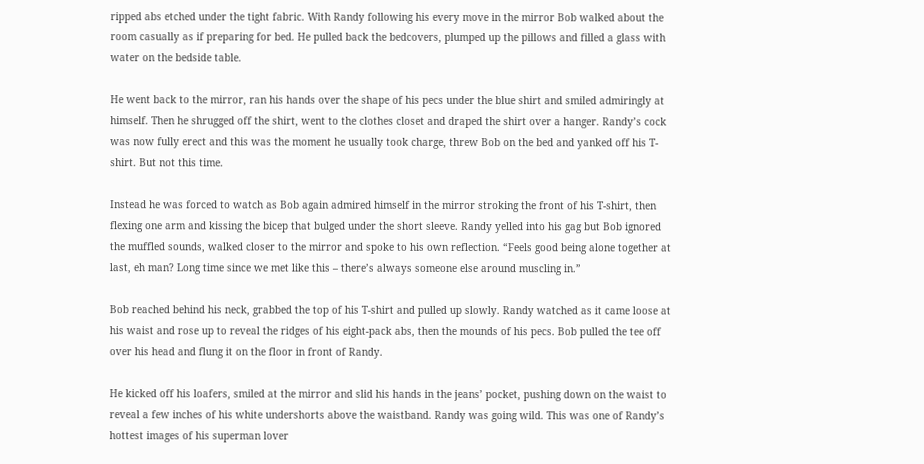ripped abs etched under the tight fabric. With Randy following his every move in the mirror Bob walked about the room casually as if preparing for bed. He pulled back the bedcovers, plumped up the pillows and filled a glass with water on the bedside table.

He went back to the mirror, ran his hands over the shape of his pecs under the blue shirt and smiled admiringly at himself. Then he shrugged off the shirt, went to the clothes closet and draped the shirt over a hanger. Randy’s cock was now fully erect and this was the moment he usually took charge, threw Bob on the bed and yanked off his T-shirt. But not this time.

Instead he was forced to watch as Bob again admired himself in the mirror stroking the front of his T-shirt, then flexing one arm and kissing the bicep that bulged under the short sleeve. Randy yelled into his gag but Bob ignored the muffled sounds, walked closer to the mirror and spoke to his own reflection. “Feels good being alone together at last, eh man? Long time since we met like this – there’s always someone else around muscling in.”

Bob reached behind his neck, grabbed the top of his T-shirt and pulled up slowly. Randy watched as it came loose at his waist and rose up to reveal the ridges of his eight-pack abs, then the mounds of his pecs. Bob pulled the tee off over his head and flung it on the floor in front of Randy.

He kicked off his loafers, smiled at the mirror and slid his hands in the jeans’ pocket, pushing down on the waist to reveal a few inches of his white undershorts above the waistband. Randy was going wild. This was one of Randy’s hottest images of his superman lover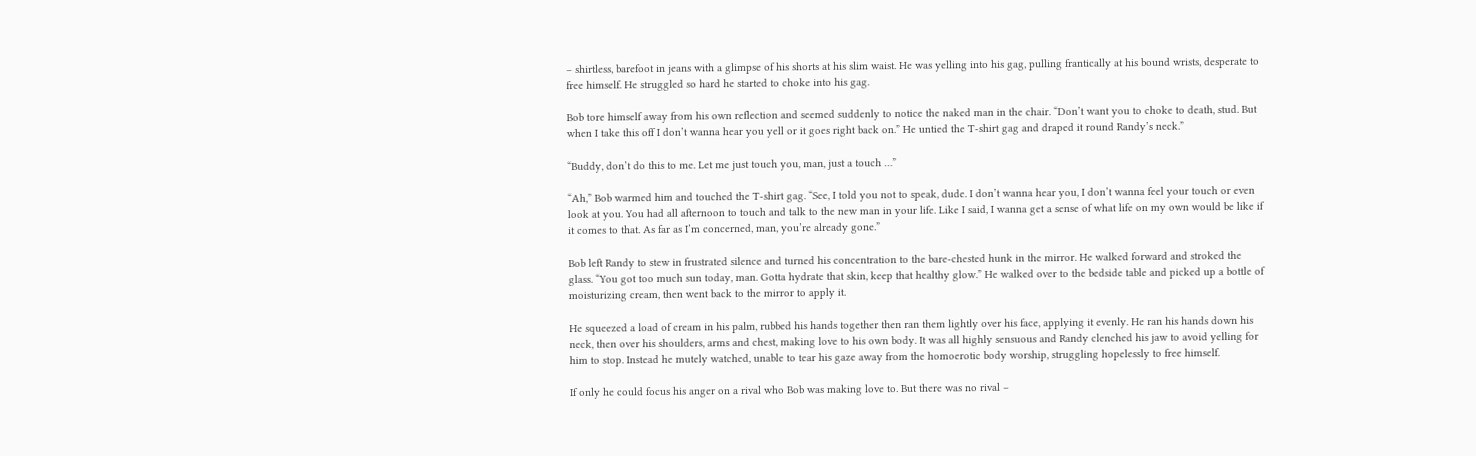– shirtless, barefoot in jeans with a glimpse of his shorts at his slim waist. He was yelling into his gag, pulling frantically at his bound wrists, desperate to free himself. He struggled so hard he started to choke into his gag.

Bob tore himself away from his own reflection and seemed suddenly to notice the naked man in the chair. “Don’t want you to choke to death, stud. But when I take this off I don’t wanna hear you yell or it goes right back on.” He untied the T-shirt gag and draped it round Randy’s neck.”

“Buddy, don’t do this to me. Let me just touch you, man, just a touch …”

“Ah,” Bob warmed him and touched the T-shirt gag. “See, I told you not to speak, dude. I don’t wanna hear you, I don’t wanna feel your touch or even look at you. You had all afternoon to touch and talk to the new man in your life. Like I said, I wanna get a sense of what life on my own would be like if it comes to that. As far as I’m concerned, man, you’re already gone.”

Bob left Randy to stew in frustrated silence and turned his concentration to the bare-chested hunk in the mirror. He walked forward and stroked the glass. “You got too much sun today, man. Gotta hydrate that skin, keep that healthy glow.” He walked over to the bedside table and picked up a bottle of moisturizing cream, then went back to the mirror to apply it.

He squeezed a load of cream in his palm, rubbed his hands together then ran them lightly over his face, applying it evenly. He ran his hands down his neck, then over his shoulders, arms and chest, making love to his own body. It was all highly sensuous and Randy clenched his jaw to avoid yelling for him to stop. Instead he mutely watched, unable to tear his gaze away from the homoerotic body worship, struggling hopelessly to free himself.

If only he could focus his anger on a rival who Bob was making love to. But there was no rival –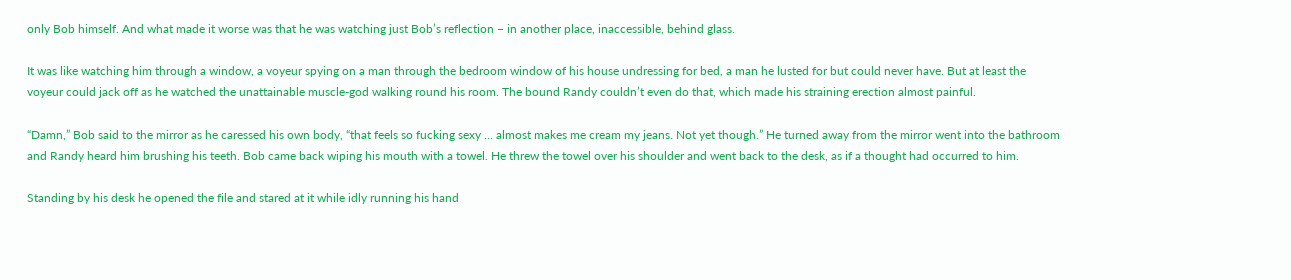only Bob himself. And what made it worse was that he was watching just Bob’s reflection – in another place, inaccessible, behind glass.

It was like watching him through a window, a voyeur spying on a man through the bedroom window of his house undressing for bed, a man he lusted for but could never have. But at least the voyeur could jack off as he watched the unattainable muscle-god walking round his room. The bound Randy couldn’t even do that, which made his straining erection almost painful.

“Damn,” Bob said to the mirror as he caressed his own body, “that feels so fucking sexy … almost makes me cream my jeans. Not yet though.” He turned away from the mirror went into the bathroom and Randy heard him brushing his teeth. Bob came back wiping his mouth with a towel. He threw the towel over his shoulder and went back to the desk, as if a thought had occurred to him.

Standing by his desk he opened the file and stared at it while idly running his hand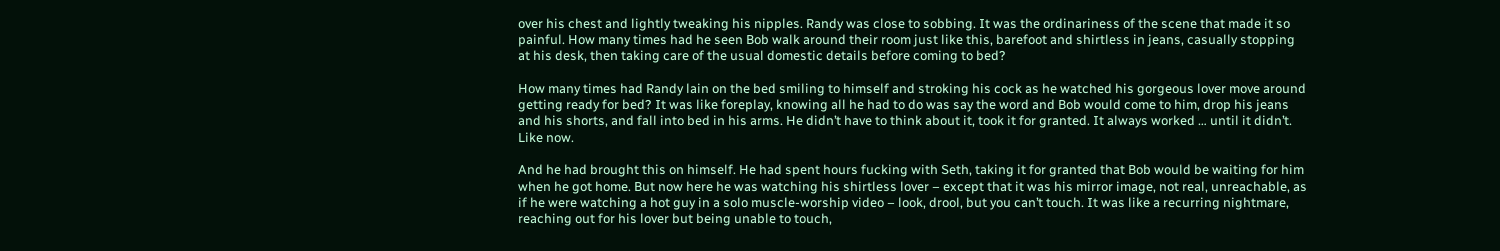over his chest and lightly tweaking his nipples. Randy was close to sobbing. It was the ordinariness of the scene that made it so painful. How many times had he seen Bob walk around their room just like this, barefoot and shirtless in jeans, casually stopping at his desk, then taking care of the usual domestic details before coming to bed?

How many times had Randy lain on the bed smiling to himself and stroking his cock as he watched his gorgeous lover move around getting ready for bed? It was like foreplay, knowing all he had to do was say the word and Bob would come to him, drop his jeans and his shorts, and fall into bed in his arms. He didn’t have to think about it, took it for granted. It always worked … until it didn’t. Like now.

And he had brought this on himself. He had spent hours fucking with Seth, taking it for granted that Bob would be waiting for him when he got home. But now here he was watching his shirtless lover – except that it was his mirror image, not real, unreachable, as if he were watching a hot guy in a solo muscle-worship video – look, drool, but you can’t touch. It was like a recurring nightmare, reaching out for his lover but being unable to touch,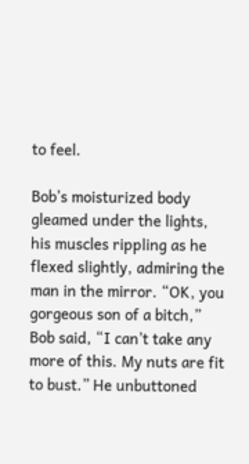to feel.

Bob’s moisturized body gleamed under the lights, his muscles rippling as he flexed slightly, admiring the man in the mirror. “OK, you gorgeous son of a bitch,” Bob said, “I can’t take any more of this. My nuts are fit to bust.” He unbuttoned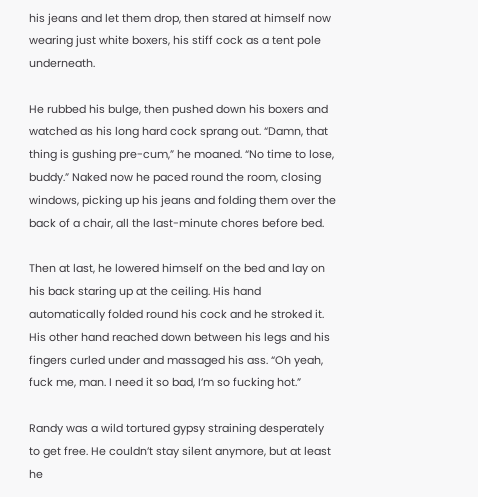his jeans and let them drop, then stared at himself now wearing just white boxers, his stiff cock as a tent pole underneath.

He rubbed his bulge, then pushed down his boxers and watched as his long hard cock sprang out. “Damn, that thing is gushing pre-cum,” he moaned. “No time to lose, buddy.” Naked now he paced round the room, closing windows, picking up his jeans and folding them over the back of a chair, all the last-minute chores before bed.

Then at last, he lowered himself on the bed and lay on his back staring up at the ceiling. His hand automatically folded round his cock and he stroked it. His other hand reached down between his legs and his fingers curled under and massaged his ass. “Oh yeah, fuck me, man. I need it so bad, I’m so fucking hot.”

Randy was a wild tortured gypsy straining desperately to get free. He couldn’t stay silent anymore, but at least he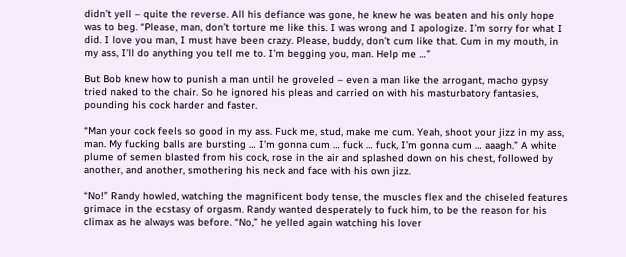didn’t yell – quite the reverse. All his defiance was gone, he knew he was beaten and his only hope was to beg. “Please, man, don’t torture me like this. I was wrong and I apologize. I’m sorry for what I did. I love you man, I must have been crazy. Please, buddy, don’t cum like that. Cum in my mouth, in my ass, I’ll do anything you tell me to. I’m begging you, man. Help me …”

But Bob knew how to punish a man until he groveled – even a man like the arrogant, macho gypsy tried naked to the chair. So he ignored his pleas and carried on with his masturbatory fantasies, pounding his cock harder and faster.

“Man your cock feels so good in my ass. Fuck me, stud, make me cum. Yeah, shoot your jizz in my ass, man. My fucking balls are bursting … I’m gonna cum … fuck … fuck, I’m gonna cum … aaagh.” A white plume of semen blasted from his cock, rose in the air and splashed down on his chest, followed by another, and another, smothering his neck and face with his own jizz.

“No!” Randy howled, watching the magnificent body tense, the muscles flex and the chiseled features grimace in the ecstasy of orgasm. Randy wanted desperately to fuck him, to be the reason for his climax as he always was before. “No,” he yelled again watching his lover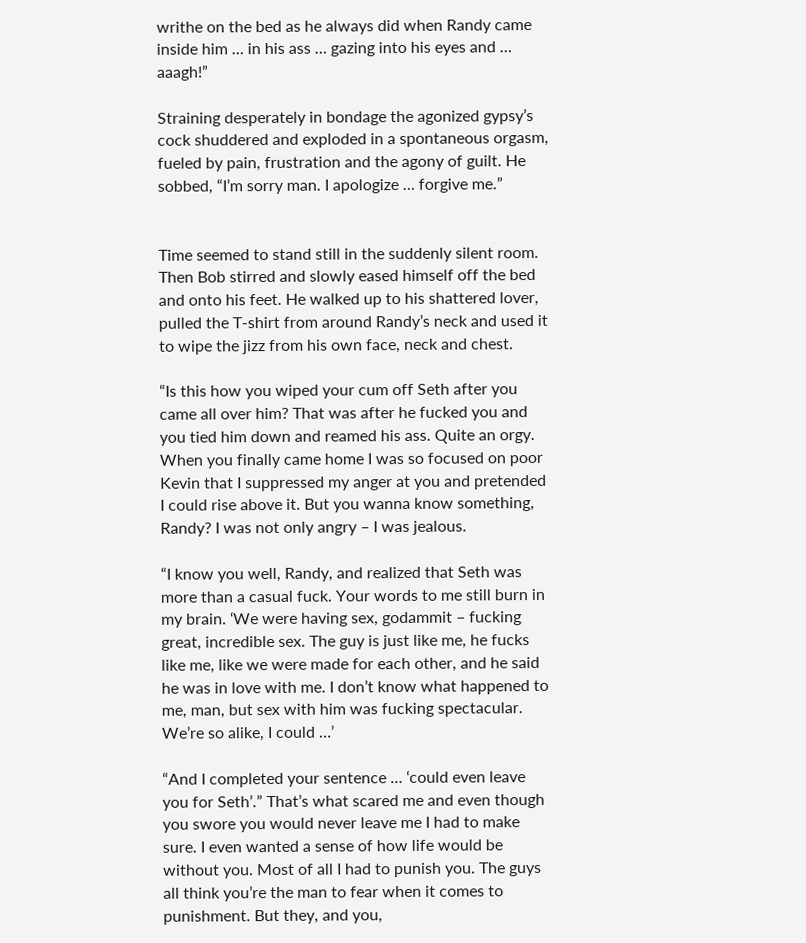writhe on the bed as he always did when Randy came inside him … in his ass … gazing into his eyes and … aaagh!”

Straining desperately in bondage the agonized gypsy’s cock shuddered and exploded in a spontaneous orgasm, fueled by pain, frustration and the agony of guilt. He sobbed, “I’m sorry man. I apologize … forgive me.”


Time seemed to stand still in the suddenly silent room. Then Bob stirred and slowly eased himself off the bed and onto his feet. He walked up to his shattered lover, pulled the T-shirt from around Randy’s neck and used it to wipe the jizz from his own face, neck and chest.

“Is this how you wiped your cum off Seth after you came all over him? That was after he fucked you and you tied him down and reamed his ass. Quite an orgy. When you finally came home I was so focused on poor Kevin that I suppressed my anger at you and pretended I could rise above it. But you wanna know something, Randy? I was not only angry – I was jealous.

“I know you well, Randy, and realized that Seth was more than a casual fuck. Your words to me still burn in my brain. ‘We were having sex, godammit – fucking great, incredible sex. The guy is just like me, he fucks like me, like we were made for each other, and he said he was in love with me. I don’t know what happened to me, man, but sex with him was fucking spectacular. We’re so alike, I could …’

“And I completed your sentence … ‘could even leave you for Seth’.” That’s what scared me and even though you swore you would never leave me I had to make sure. I even wanted a sense of how life would be without you. Most of all I had to punish you. The guys all think you’re the man to fear when it comes to punishment. But they, and you,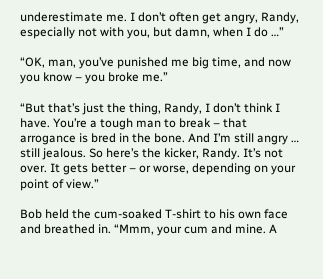underestimate me. I don’t often get angry, Randy, especially not with you, but damn, when I do …”

“OK, man, you’ve punished me big time, and now you know – you broke me.”

“But that’s just the thing, Randy, I don’t think I have. You’re a tough man to break – that arrogance is bred in the bone. And I’m still angry … still jealous. So here’s the kicker, Randy. It’s not over. It gets better – or worse, depending on your point of view.”

Bob held the cum-soaked T-shirt to his own face and breathed in. “Mmm, your cum and mine. A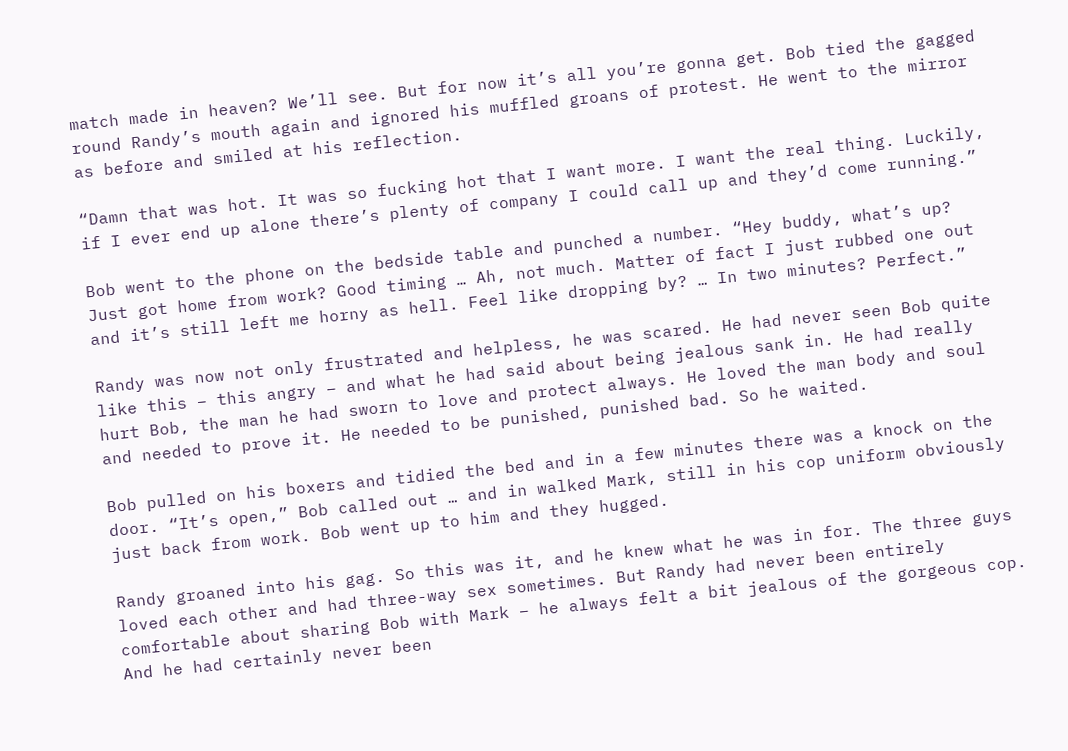match made in heaven? We’ll see. But for now it’s all you’re gonna get. Bob tied the gagged round Randy’s mouth again and ignored his muffled groans of protest. He went to the mirror as before and smiled at his reflection.

“Damn that was hot. It was so fucking hot that I want more. I want the real thing. Luckily, if I ever end up alone there’s plenty of company I could call up and they’d come running.”

Bob went to the phone on the bedside table and punched a number. “Hey buddy, what’s up? Just got home from work? Good timing … Ah, not much. Matter of fact I just rubbed one out and it’s still left me horny as hell. Feel like dropping by? … In two minutes? Perfect.”

Randy was now not only frustrated and helpless, he was scared. He had never seen Bob quite like this – this angry – and what he had said about being jealous sank in. He had really hurt Bob, the man he had sworn to love and protect always. He loved the man body and soul and needed to prove it. He needed to be punished, punished bad. So he waited.

Bob pulled on his boxers and tidied the bed and in a few minutes there was a knock on the door. “It’s open,” Bob called out … and in walked Mark, still in his cop uniform obviously just back from work. Bob went up to him and they hugged.

Randy groaned into his gag. So this was it, and he knew what he was in for. The three guys loved each other and had three-way sex sometimes. But Randy had never been entirely comfortable about sharing Bob with Mark – he always felt a bit jealous of the gorgeous cop. And he had certainly never been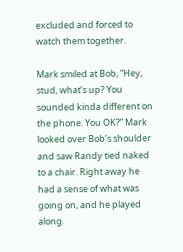excluded and forced to watch them together.

Mark smiled at Bob, “Hey, stud, what’s up? You sounded kinda different on the phone. You OK?” Mark looked over Bob’s shoulder and saw Randy tied naked to a chair. Right away he had a sense of what was going on, and he played along.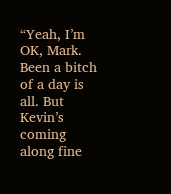“Yeah, I’m OK, Mark. Been a bitch of a day is all. But Kevin’s coming along fine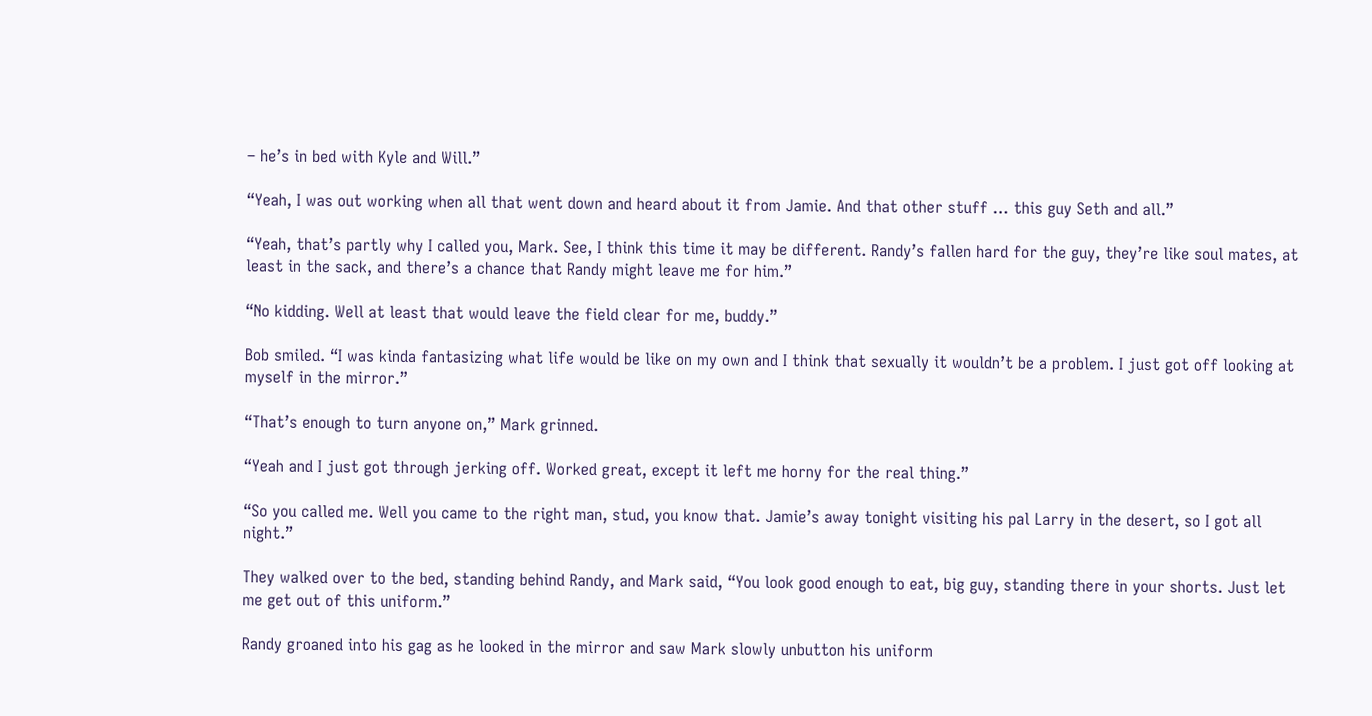– he’s in bed with Kyle and Will.”

“Yeah, I was out working when all that went down and heard about it from Jamie. And that other stuff … this guy Seth and all.”

“Yeah, that’s partly why I called you, Mark. See, I think this time it may be different. Randy’s fallen hard for the guy, they’re like soul mates, at least in the sack, and there’s a chance that Randy might leave me for him.”

“No kidding. Well at least that would leave the field clear for me, buddy.”

Bob smiled. “I was kinda fantasizing what life would be like on my own and I think that sexually it wouldn’t be a problem. I just got off looking at myself in the mirror.”

“That’s enough to turn anyone on,” Mark grinned.

“Yeah and I just got through jerking off. Worked great, except it left me horny for the real thing.”

“So you called me. Well you came to the right man, stud, you know that. Jamie’s away tonight visiting his pal Larry in the desert, so I got all night.”

They walked over to the bed, standing behind Randy, and Mark said, “You look good enough to eat, big guy, standing there in your shorts. Just let me get out of this uniform.”

Randy groaned into his gag as he looked in the mirror and saw Mark slowly unbutton his uniform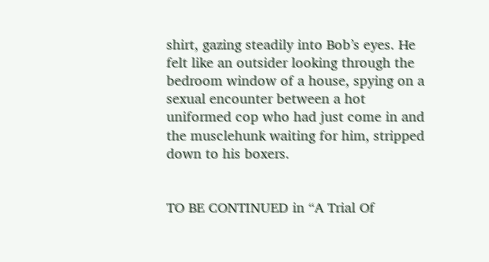shirt, gazing steadily into Bob’s eyes. He felt like an outsider looking through the bedroom window of a house, spying on a sexual encounter between a hot uniformed cop who had just come in and the musclehunk waiting for him, stripped down to his boxers.


TO BE CONTINUED in “A Trial Of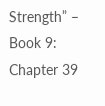Strength” – Book 9: Chapter 39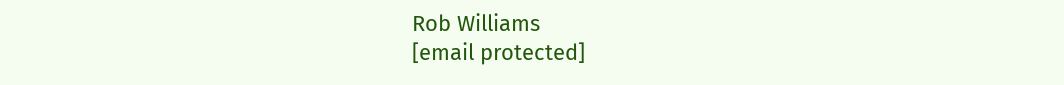Rob Williams
[email protected]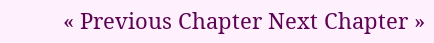« Previous Chapter Next Chapter »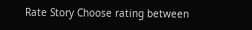Rate Story Choose rating between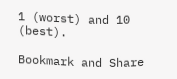1 (worst) and 10 (best).

Bookmark and Share